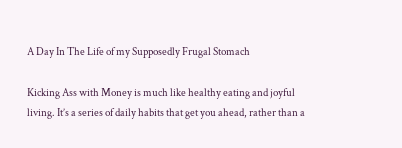A Day In The Life of my Supposedly Frugal Stomach

Kicking Ass with Money is much like healthy eating and joyful living. It’s a series of daily habits that get you ahead, rather than a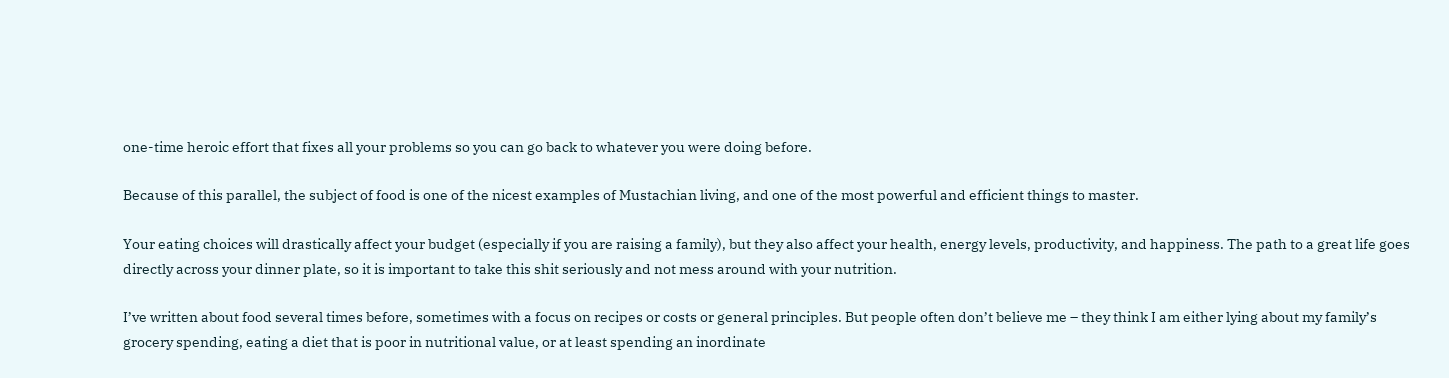one-time heroic effort that fixes all your problems so you can go back to whatever you were doing before.

Because of this parallel, the subject of food is one of the nicest examples of Mustachian living, and one of the most powerful and efficient things to master.

Your eating choices will drastically affect your budget (especially if you are raising a family), but they also affect your health, energy levels, productivity, and happiness. The path to a great life goes directly across your dinner plate, so it is important to take this shit seriously and not mess around with your nutrition.

I’ve written about food several times before, sometimes with a focus on recipes or costs or general principles. But people often don’t believe me – they think I am either lying about my family’s grocery spending, eating a diet that is poor in nutritional value, or at least spending an inordinate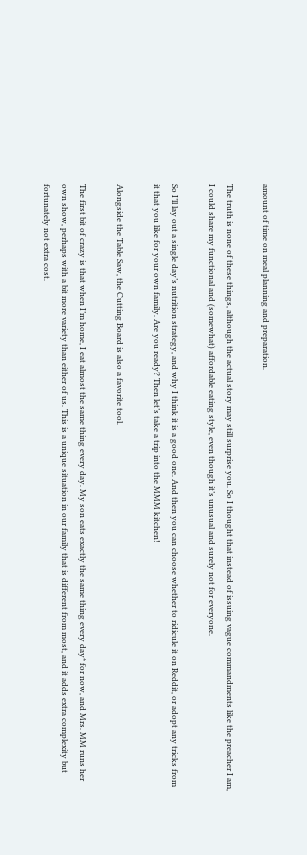amount of time on meal planning and preparation.

The truth is none of these things, although the actual story may still surprise you. So I thought that instead of issuing vague commandments like the preacher I am, I could share my functional and (somewhat) affordable eating style, even though it’s unusual and surely not for everyone.

So I’ll lay out a single day’s nutrition strategy, and why I think it is a good one. And then you can choose whether to ridicule it on Reddit, or adopt any tricks from it that you like for your own family. Are you ready? Then let’s take a trip into the MMM kitchen!

Alongside the Table Saw, the Cutting Board is also a favorite tool.

The first bit of crazy is that when I’m home, I eat almost the same thing every day. My son eats exactly the same thing every day* for now, and Mrs. MM runs her own show, perhaps with a bit more variety than either of us. This is a unique situation in our family that is different from most, and it adds extra complexity but fortunately not extra cost.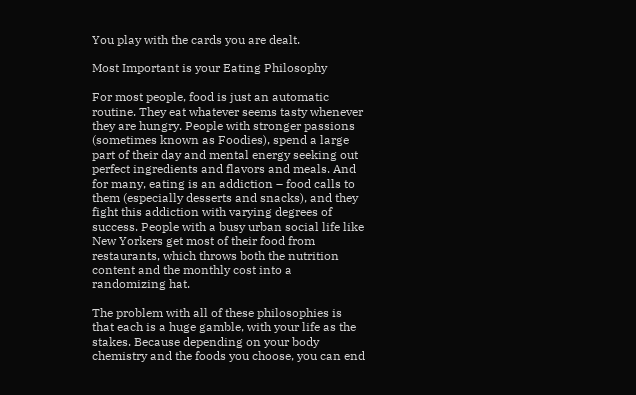You play with the cards you are dealt.

Most Important is your Eating Philosophy

For most people, food is just an automatic routine. They eat whatever seems tasty whenever they are hungry. People with stronger passions (sometimes known as Foodies), spend a large part of their day and mental energy seeking out perfect ingredients and flavors and meals. And for many, eating is an addiction – food calls to them (especially desserts and snacks), and they fight this addiction with varying degrees of success. People with a busy urban social life like New Yorkers get most of their food from restaurants, which throws both the nutrition content and the monthly cost into a randomizing hat.

The problem with all of these philosophies is that each is a huge gamble, with your life as the stakes. Because depending on your body chemistry and the foods you choose, you can end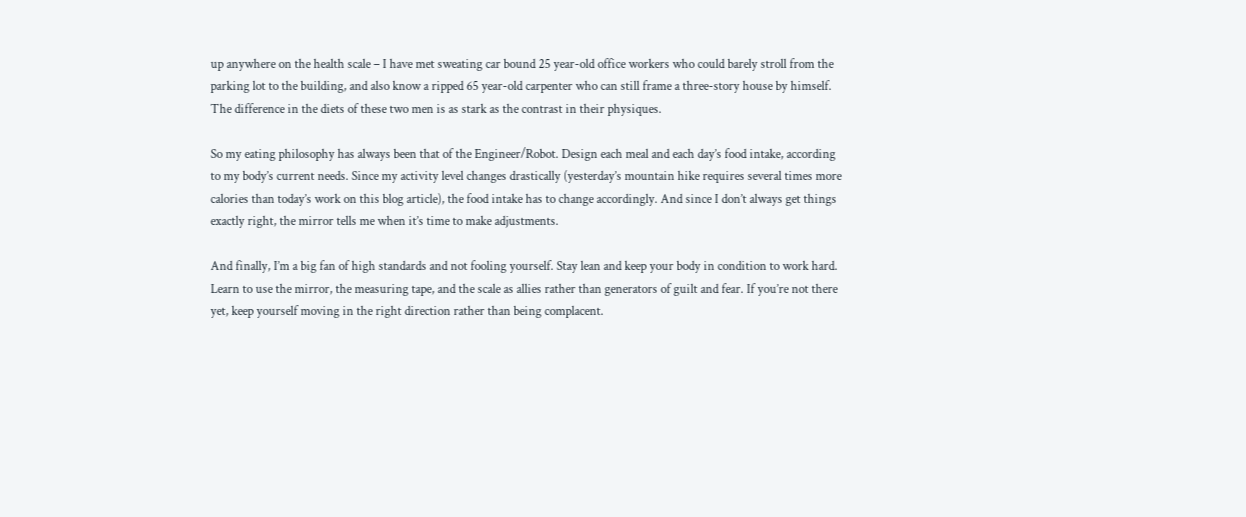up anywhere on the health scale – I have met sweating car bound 25 year-old office workers who could barely stroll from the parking lot to the building, and also know a ripped 65 year-old carpenter who can still frame a three-story house by himself. The difference in the diets of these two men is as stark as the contrast in their physiques.

So my eating philosophy has always been that of the Engineer/Robot. Design each meal and each day’s food intake, according to my body’s current needs. Since my activity level changes drastically (yesterday’s mountain hike requires several times more calories than today’s work on this blog article), the food intake has to change accordingly. And since I don’t always get things exactly right, the mirror tells me when it’s time to make adjustments.

And finally, I’m a big fan of high standards and not fooling yourself. Stay lean and keep your body in condition to work hard. Learn to use the mirror, the measuring tape, and the scale as allies rather than generators of guilt and fear. If you’re not there yet, keep yourself moving in the right direction rather than being complacent.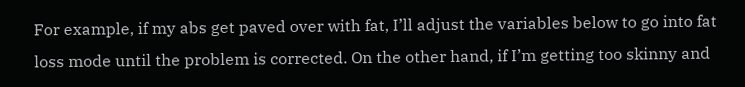For example, if my abs get paved over with fat, I’ll adjust the variables below to go into fat loss mode until the problem is corrected. On the other hand, if I’m getting too skinny and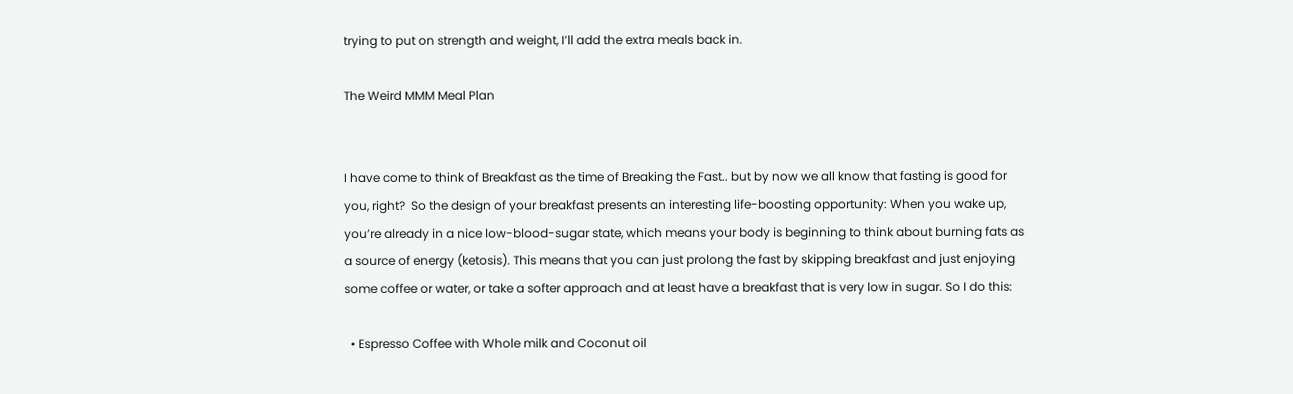trying to put on strength and weight, I’ll add the extra meals back in.

The Weird MMM Meal Plan


I have come to think of Breakfast as the time of Breaking the Fast.. but by now we all know that fasting is good for you, right?  So the design of your breakfast presents an interesting life-boosting opportunity: When you wake up, you’re already in a nice low-blood-sugar state, which means your body is beginning to think about burning fats as a source of energy (ketosis). This means that you can just prolong the fast by skipping breakfast and just enjoying some coffee or water, or take a softer approach and at least have a breakfast that is very low in sugar. So I do this:

  • Espresso Coffee with Whole milk and Coconut oil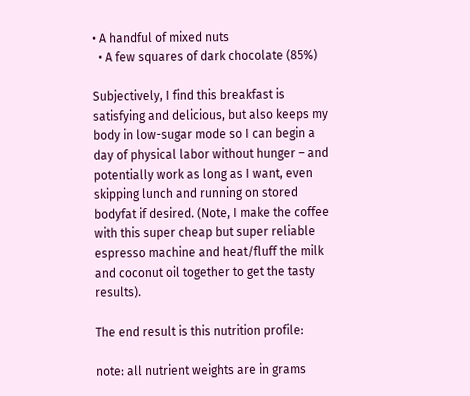• A handful of mixed nuts
  • A few squares of dark chocolate (85%)

Subjectively, I find this breakfast is satisfying and delicious, but also keeps my body in low-sugar mode so I can begin a day of physical labor without hunger – and potentially work as long as I want, even skipping lunch and running on stored bodyfat if desired. (Note, I make the coffee with this super cheap but super reliable espresso machine and heat/fluff the milk and coconut oil together to get the tasty results).

The end result is this nutrition profile:

note: all nutrient weights are in grams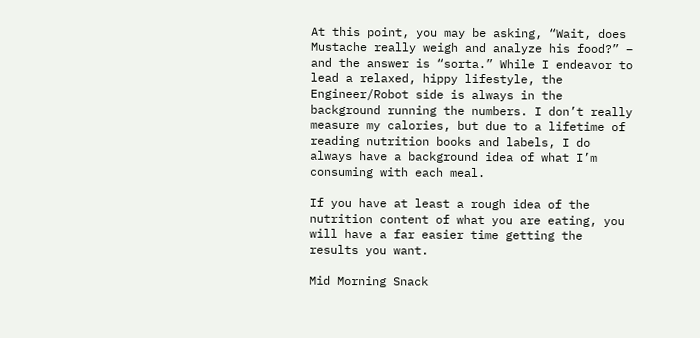At this point, you may be asking, “Wait, does Mustache really weigh and analyze his food?” – and the answer is “sorta.” While I endeavor to lead a relaxed, hippy lifestyle, the Engineer/Robot side is always in the background running the numbers. I don’t really measure my calories, but due to a lifetime of reading nutrition books and labels, I do always have a background idea of what I’m consuming with each meal.

If you have at least a rough idea of the nutrition content of what you are eating, you will have a far easier time getting the results you want.

Mid Morning Snack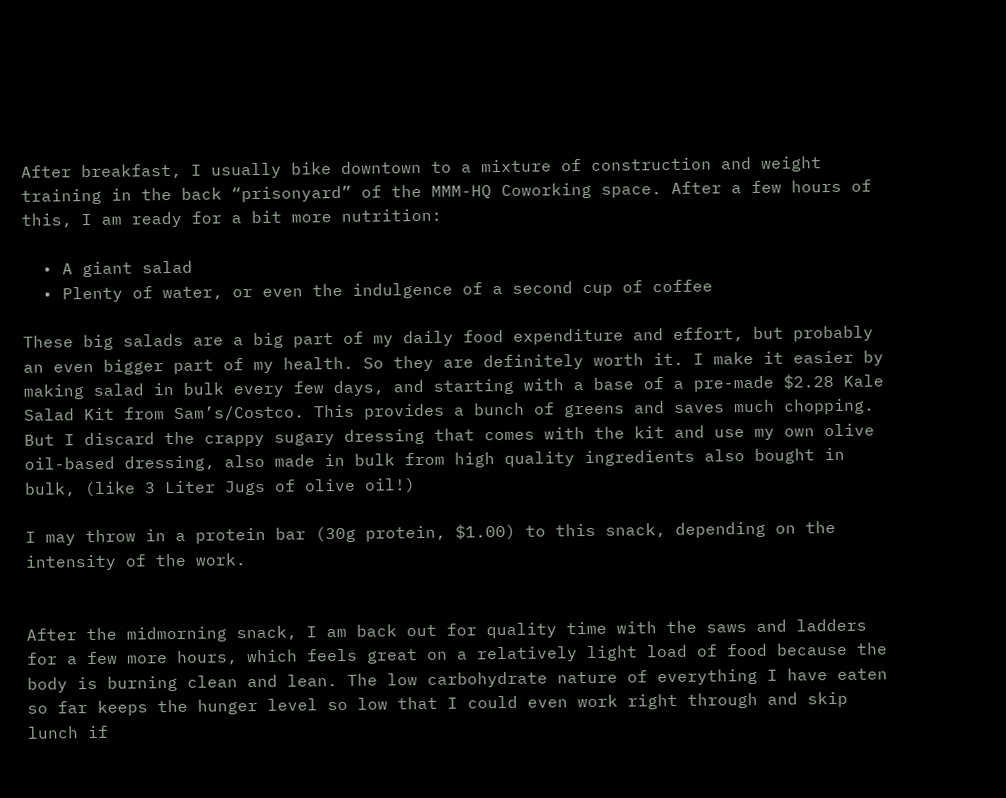After breakfast, I usually bike downtown to a mixture of construction and weight training in the back “prisonyard” of the MMM-HQ Coworking space. After a few hours of this, I am ready for a bit more nutrition:

  • A giant salad
  • Plenty of water, or even the indulgence of a second cup of coffee

These big salads are a big part of my daily food expenditure and effort, but probably an even bigger part of my health. So they are definitely worth it. I make it easier by making salad in bulk every few days, and starting with a base of a pre-made $2.28 Kale Salad Kit from Sam’s/Costco. This provides a bunch of greens and saves much chopping. But I discard the crappy sugary dressing that comes with the kit and use my own olive oil-based dressing, also made in bulk from high quality ingredients also bought in bulk, (like 3 Liter Jugs of olive oil!)

I may throw in a protein bar (30g protein, $1.00) to this snack, depending on the intensity of the work.


After the midmorning snack, I am back out for quality time with the saws and ladders for a few more hours, which feels great on a relatively light load of food because the body is burning clean and lean. The low carbohydrate nature of everything I have eaten so far keeps the hunger level so low that I could even work right through and skip lunch if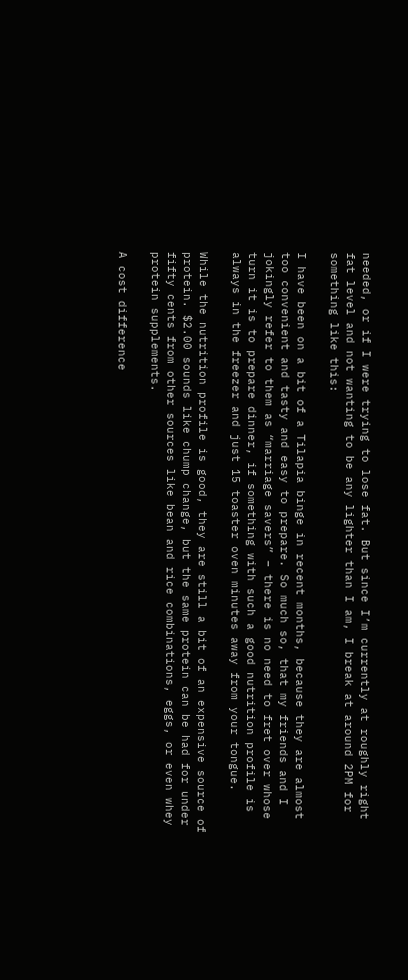needed, or if I were trying to lose fat. But since I’m currently at roughly right fat level and not wanting to be any lighter than I am, I break at around 2PM for something like this:

I have been on a bit of a Tilapia binge in recent months, because they are almost too convenient and tasty and easy to prepare. So much so, that my friends and I jokingly refer to them as “marriage savers” – there is no need to fret over whose turn it is to prepare dinner, if something with such a good nutrition profile is always in the freezer and just 15 toaster oven minutes away from your tongue.

While the nutrition profile is good, they are still a bit of an expensive source of protein. $2.00 sounds like chump change, but the same protein can be had for under fifty cents from other sources like bean and rice combinations, eggs, or even whey protein supplements.

A cost difference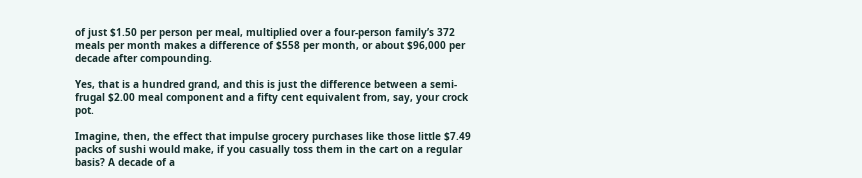of just $1.50 per person per meal, multiplied over a four-person family’s 372 meals per month makes a difference of $558 per month, or about $96,000 per decade after compounding.

Yes, that is a hundred grand, and this is just the difference between a semi-frugal $2.00 meal component and a fifty cent equivalent from, say, your crock pot.

Imagine, then, the effect that impulse grocery purchases like those little $7.49 packs of sushi would make, if you casually toss them in the cart on a regular basis? A decade of a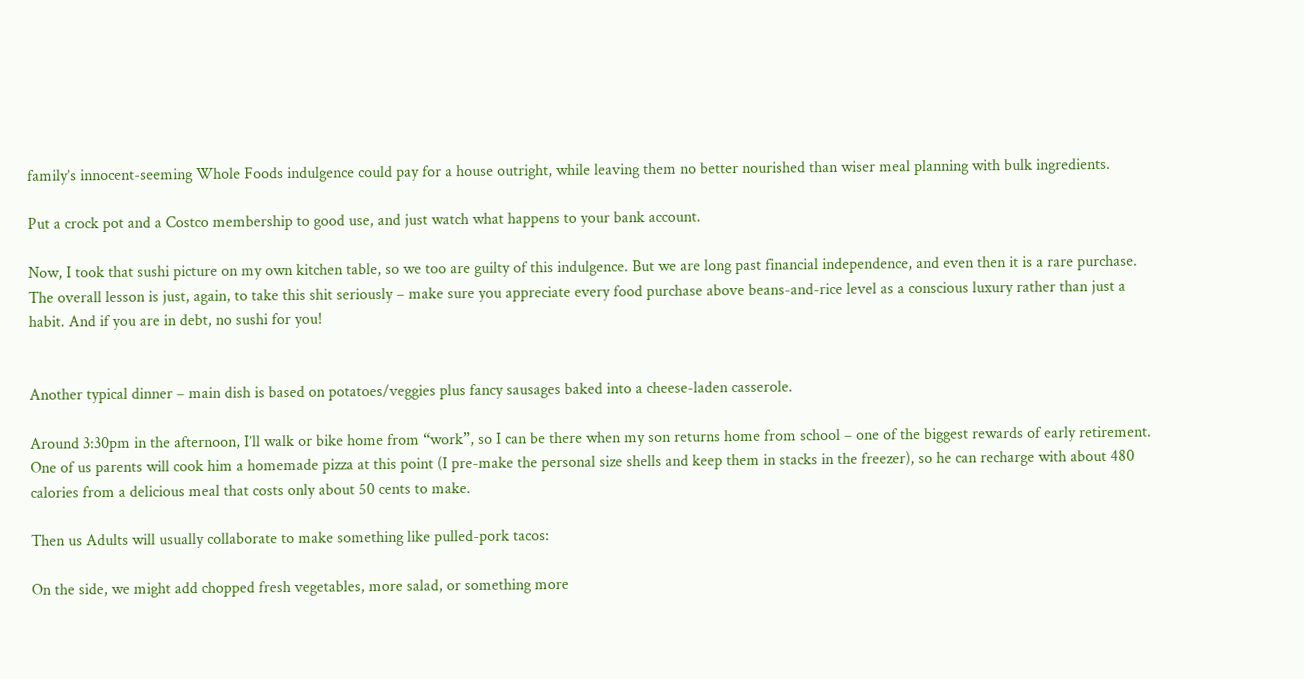family’s innocent-seeming Whole Foods indulgence could pay for a house outright, while leaving them no better nourished than wiser meal planning with bulk ingredients.

Put a crock pot and a Costco membership to good use, and just watch what happens to your bank account.

Now, I took that sushi picture on my own kitchen table, so we too are guilty of this indulgence. But we are long past financial independence, and even then it is a rare purchase. The overall lesson is just, again, to take this shit seriously – make sure you appreciate every food purchase above beans-and-rice level as a conscious luxury rather than just a habit. And if you are in debt, no sushi for you!


Another typical dinner – main dish is based on potatoes/veggies plus fancy sausages baked into a cheese-laden casserole.

Around 3:30pm in the afternoon, I’ll walk or bike home from “work”, so I can be there when my son returns home from school – one of the biggest rewards of early retirement. One of us parents will cook him a homemade pizza at this point (I pre-make the personal size shells and keep them in stacks in the freezer), so he can recharge with about 480 calories from a delicious meal that costs only about 50 cents to make.

Then us Adults will usually collaborate to make something like pulled-pork tacos:

On the side, we might add chopped fresh vegetables, more salad, or something more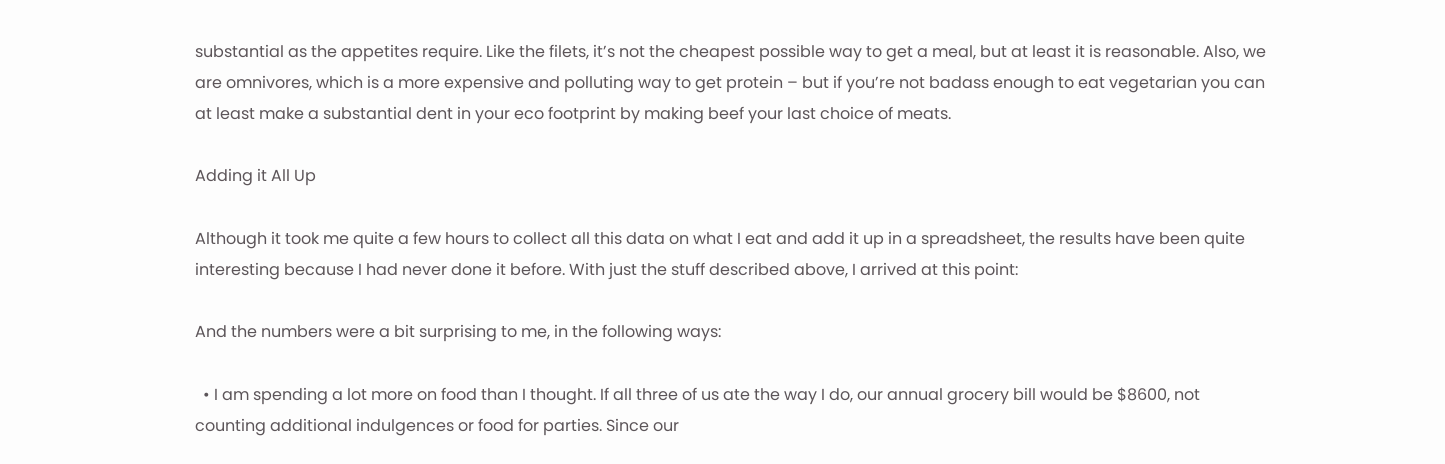substantial as the appetites require. Like the filets, it’s not the cheapest possible way to get a meal, but at least it is reasonable. Also, we are omnivores, which is a more expensive and polluting way to get protein – but if you’re not badass enough to eat vegetarian you can at least make a substantial dent in your eco footprint by making beef your last choice of meats.

Adding it All Up

Although it took me quite a few hours to collect all this data on what I eat and add it up in a spreadsheet, the results have been quite interesting because I had never done it before. With just the stuff described above, I arrived at this point:

And the numbers were a bit surprising to me, in the following ways:

  • I am spending a lot more on food than I thought. If all three of us ate the way I do, our annual grocery bill would be $8600, not counting additional indulgences or food for parties. Since our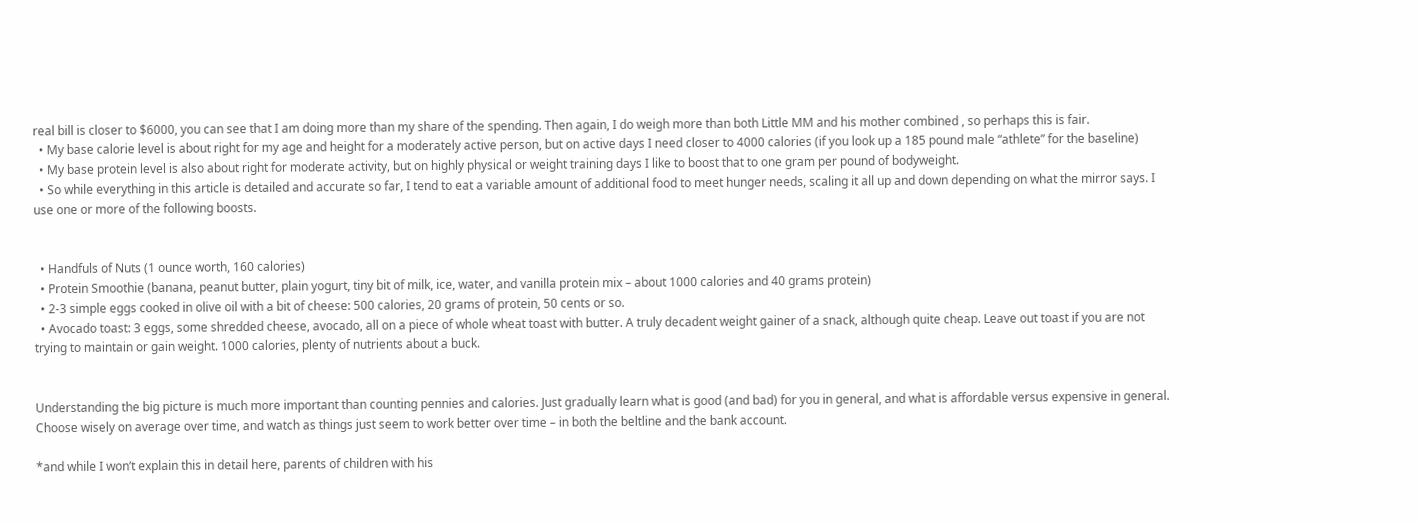real bill is closer to $6000, you can see that I am doing more than my share of the spending. Then again, I do weigh more than both Little MM and his mother combined , so perhaps this is fair.
  • My base calorie level is about right for my age and height for a moderately active person, but on active days I need closer to 4000 calories (if you look up a 185 pound male “athlete” for the baseline)
  • My base protein level is also about right for moderate activity, but on highly physical or weight training days I like to boost that to one gram per pound of bodyweight.
  • So while everything in this article is detailed and accurate so far, I tend to eat a variable amount of additional food to meet hunger needs, scaling it all up and down depending on what the mirror says. I use one or more of the following boosts.


  • Handfuls of Nuts (1 ounce worth, 160 calories)
  • Protein Smoothie (banana, peanut butter, plain yogurt, tiny bit of milk, ice, water, and vanilla protein mix – about 1000 calories and 40 grams protein)
  • 2-3 simple eggs cooked in olive oil with a bit of cheese: 500 calories, 20 grams of protein, 50 cents or so.
  • Avocado toast: 3 eggs, some shredded cheese, avocado, all on a piece of whole wheat toast with butter. A truly decadent weight gainer of a snack, although quite cheap. Leave out toast if you are not trying to maintain or gain weight. 1000 calories, plenty of nutrients about a buck.


Understanding the big picture is much more important than counting pennies and calories. Just gradually learn what is good (and bad) for you in general, and what is affordable versus expensive in general. Choose wisely on average over time, and watch as things just seem to work better over time – in both the beltline and the bank account.

*and while I won’t explain this in detail here, parents of children with his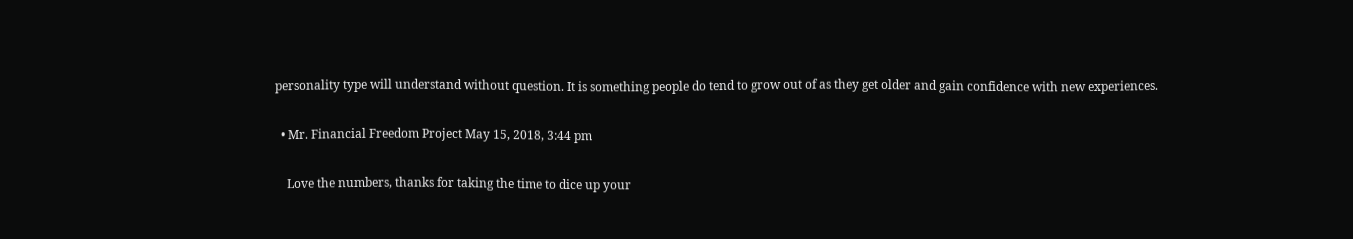personality type will understand without question. It is something people do tend to grow out of as they get older and gain confidence with new experiences.

  • Mr. Financial Freedom Project May 15, 2018, 3:44 pm

    Love the numbers, thanks for taking the time to dice up your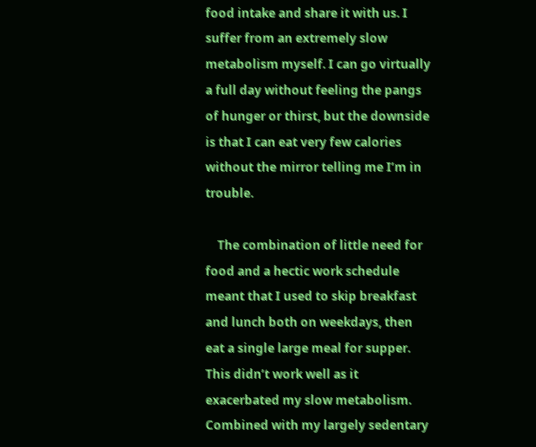food intake and share it with us. I suffer from an extremely slow metabolism myself. I can go virtually a full day without feeling the pangs of hunger or thirst, but the downside is that I can eat very few calories without the mirror telling me I’m in trouble.

    The combination of little need for food and a hectic work schedule meant that I used to skip breakfast and lunch both on weekdays, then eat a single large meal for supper. This didn’t work well as it exacerbated my slow metabolism. Combined with my largely sedentary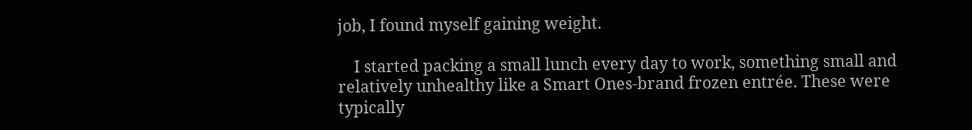job, I found myself gaining weight.

    I started packing a small lunch every day to work, something small and relatively unhealthy like a Smart Ones-brand frozen entrée. These were typically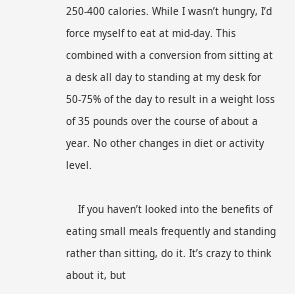250-400 calories. While I wasn’t hungry, I’d force myself to eat at mid-day. This combined with a conversion from sitting at a desk all day to standing at my desk for 50-75% of the day to result in a weight loss of 35 pounds over the course of about a year. No other changes in diet or activity level.

    If you haven’t looked into the benefits of eating small meals frequently and standing rather than sitting, do it. It’s crazy to think about it, but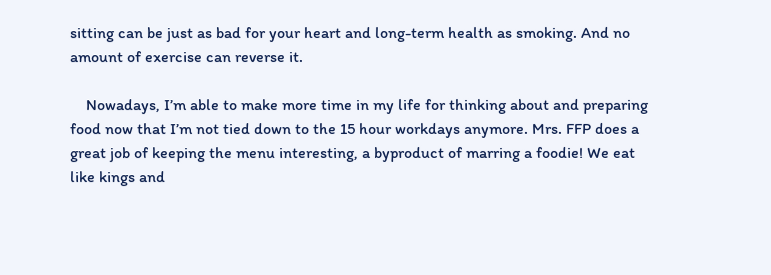sitting can be just as bad for your heart and long-term health as smoking. And no amount of exercise can reverse it.

    Nowadays, I’m able to make more time in my life for thinking about and preparing food now that I’m not tied down to the 15 hour workdays anymore. Mrs. FFP does a great job of keeping the menu interesting, a byproduct of marring a foodie! We eat like kings and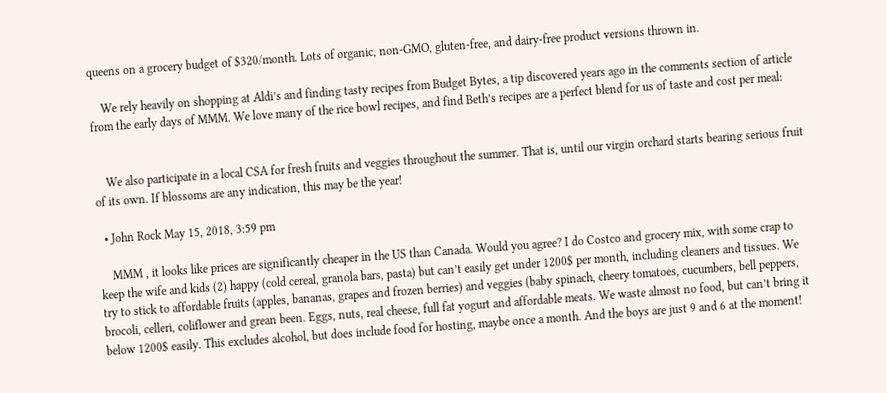queens on a grocery budget of $320/month. Lots of organic, non-GMO, gluten-free, and dairy-free product versions thrown in.

    We rely heavily on shopping at Aldi’s and finding tasty recipes from Budget Bytes, a tip discovered years ago in the comments section of article from the early days of MMM. We love many of the rice bowl recipes, and find Beth’s recipes are a perfect blend for us of taste and cost per meal:


    We also participate in a local CSA for fresh fruits and veggies throughout the summer. That is, until our virgin orchard starts bearing serious fruit of its own. If blossoms are any indication, this may be the year!

  • John Rock May 15, 2018, 3:59 pm

    MMM , it looks like prices are significantly cheaper in the US than Canada. Would you agree? I do Costco and grocery mix, with some crap to keep the wife and kids (2) happy (cold cereal, granola bars, pasta) but can’t easily get under 1200$ per month, including cleaners and tissues. We try to stick to affordable fruits (apples, bananas, grapes and frozen berries) and veggies (baby spinach, cheery tomatoes, cucumbers, bell peppers, brocoli, celleri, coliflower and grean been. Eggs, nuts, real cheese, full fat yogurt and affordable meats. We waste almost no food, but can’t bring it below 1200$ easily. This excludes alcohol, but does include food for hosting, maybe once a month. And the boys are just 9 and 6 at the moment!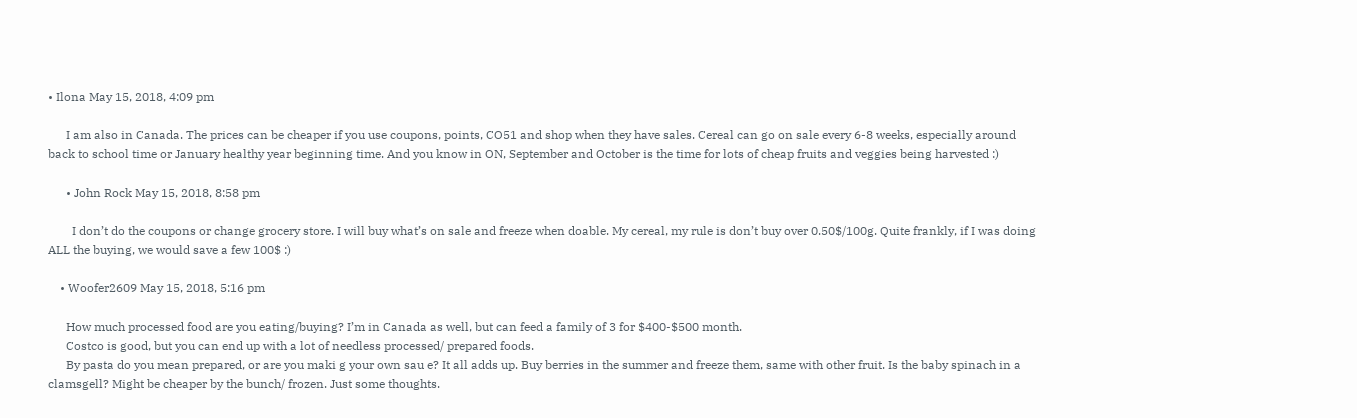• Ilona May 15, 2018, 4:09 pm

      I am also in Canada. The prices can be cheaper if you use coupons, points, CO51 and shop when they have sales. Cereal can go on sale every 6-8 weeks, especially around back to school time or January healthy year beginning time. And you know in ON, September and October is the time for lots of cheap fruits and veggies being harvested :)

      • John Rock May 15, 2018, 8:58 pm

        I don’t do the coupons or change grocery store. I will buy what’s on sale and freeze when doable. My cereal, my rule is don’t buy over 0.50$/100g. Quite frankly, if I was doing ALL the buying, we would save a few 100$ :)

    • Woofer2609 May 15, 2018, 5:16 pm

      How much processed food are you eating/buying? I’m in Canada as well, but can feed a family of 3 for $400-$500 month.
      Costco is good, but you can end up with a lot of needless processed/ prepared foods.
      By pasta do you mean prepared, or are you maki g your own sau e? It all adds up. Buy berries in the summer and freeze them, same with other fruit. Is the baby spinach in a clamsgell? Might be cheaper by the bunch/ frozen. Just some thoughts.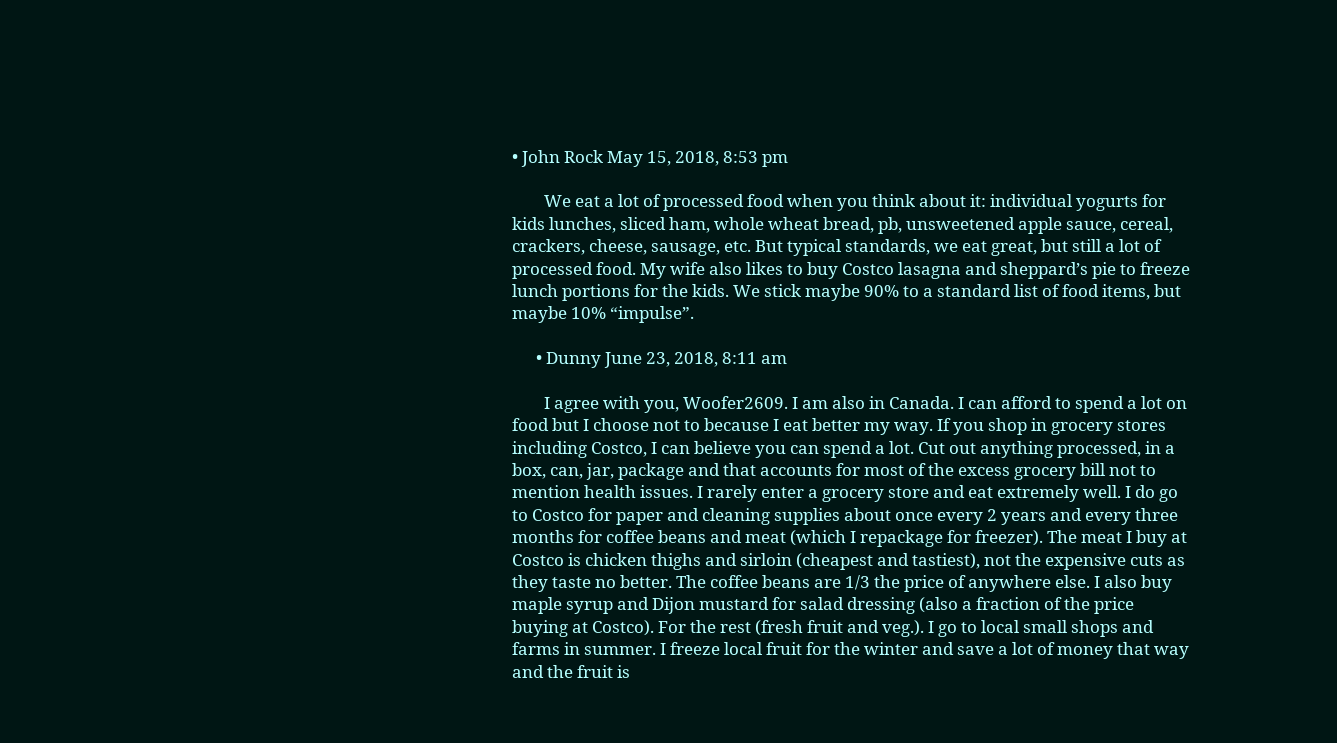• John Rock May 15, 2018, 8:53 pm

        We eat a lot of processed food when you think about it: individual yogurts for kids lunches, sliced ham, whole wheat bread, pb, unsweetened apple sauce, cereal, crackers, cheese, sausage, etc. But typical standards, we eat great, but still a lot of processed food. My wife also likes to buy Costco lasagna and sheppard’s pie to freeze lunch portions for the kids. We stick maybe 90% to a standard list of food items, but maybe 10% “impulse”.

      • Dunny June 23, 2018, 8:11 am

        I agree with you, Woofer2609. I am also in Canada. I can afford to spend a lot on food but I choose not to because I eat better my way. If you shop in grocery stores including Costco, I can believe you can spend a lot. Cut out anything processed, in a box, can, jar, package and that accounts for most of the excess grocery bill not to mention health issues. I rarely enter a grocery store and eat extremely well. I do go to Costco for paper and cleaning supplies about once every 2 years and every three months for coffee beans and meat (which I repackage for freezer). The meat I buy at Costco is chicken thighs and sirloin (cheapest and tastiest), not the expensive cuts as they taste no better. The coffee beans are 1/3 the price of anywhere else. I also buy maple syrup and Dijon mustard for salad dressing (also a fraction of the price buying at Costco). For the rest (fresh fruit and veg.). I go to local small shops and farms in summer. I freeze local fruit for the winter and save a lot of money that way and the fruit is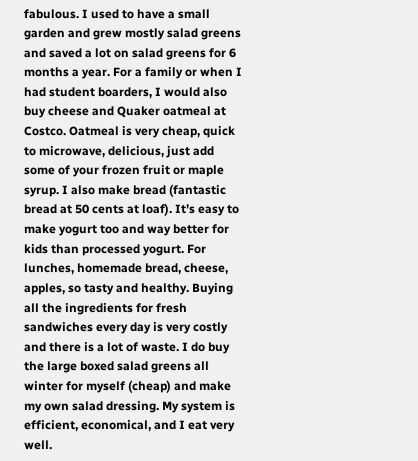fabulous. I used to have a small garden and grew mostly salad greens and saved a lot on salad greens for 6 months a year. For a family or when I had student boarders, I would also buy cheese and Quaker oatmeal at Costco. Oatmeal is very cheap, quick to microwave, delicious, just add some of your frozen fruit or maple syrup. I also make bread (fantastic bread at 50 cents at loaf). It’s easy to make yogurt too and way better for kids than processed yogurt. For lunches, homemade bread, cheese, apples, so tasty and healthy. Buying all the ingredients for fresh sandwiches every day is very costly and there is a lot of waste. I do buy the large boxed salad greens all winter for myself (cheap) and make my own salad dressing. My system is efficient, economical, and I eat very well.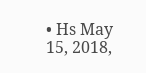• Hs May 15, 2018,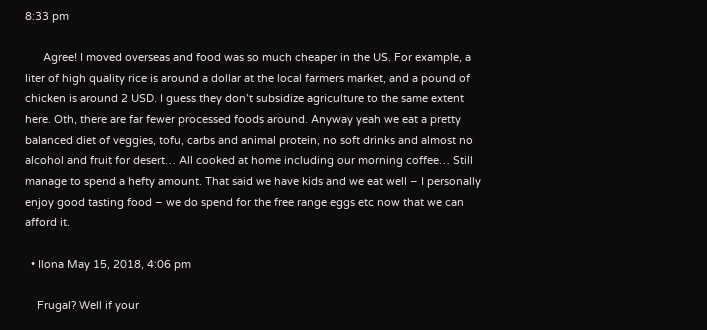8:33 pm

      Agree! I moved overseas and food was so much cheaper in the US. For example, a liter of high quality rice is around a dollar at the local farmers market, and a pound of chicken is around 2 USD. I guess they don’t subsidize agriculture to the same extent here. Oth, there are far fewer processed foods around. Anyway yeah we eat a pretty balanced diet of veggies, tofu, carbs and animal protein, no soft drinks and almost no alcohol and fruit for desert… All cooked at home including our morning coffee… Still manage to spend a hefty amount. That said we have kids and we eat well – I personally enjoy good tasting food – we do spend for the free range eggs etc now that we can afford it.

  • Ilona May 15, 2018, 4:06 pm

    Frugal? Well if your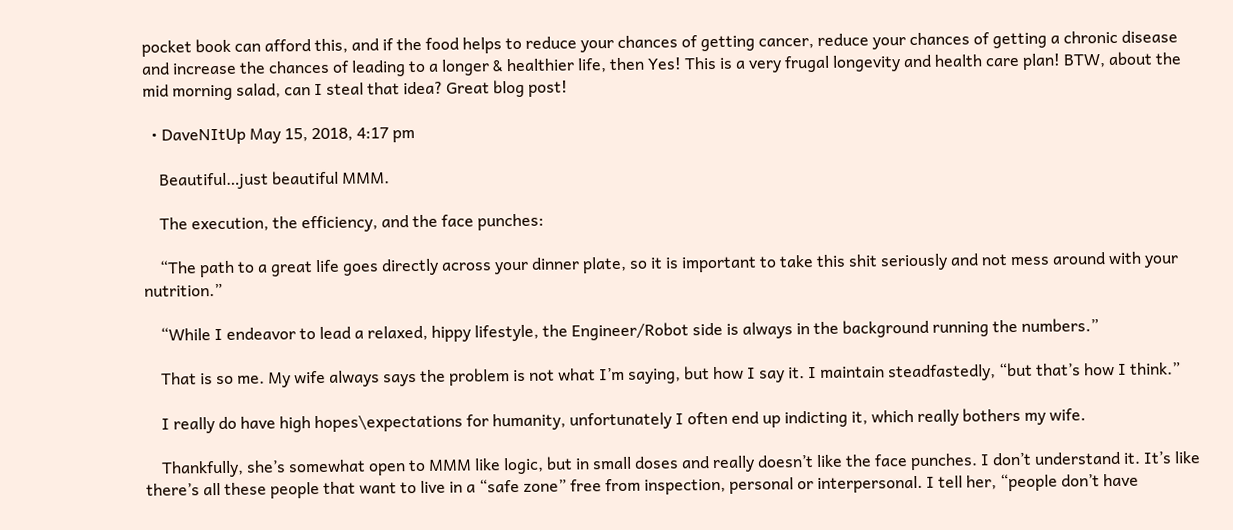pocket book can afford this, and if the food helps to reduce your chances of getting cancer, reduce your chances of getting a chronic disease and increase the chances of leading to a longer & healthier life, then Yes! This is a very frugal longevity and health care plan! BTW, about the mid morning salad, can I steal that idea? Great blog post!

  • DaveNItUp May 15, 2018, 4:17 pm

    Beautiful…just beautiful MMM.

    The execution, the efficiency, and the face punches:

    “The path to a great life goes directly across your dinner plate, so it is important to take this shit seriously and not mess around with your nutrition.”

    “While I endeavor to lead a relaxed, hippy lifestyle, the Engineer/Robot side is always in the background running the numbers.”

    That is so me. My wife always says the problem is not what I’m saying, but how I say it. I maintain steadfastedly, “but that’s how I think.”

    I really do have high hopes\expectations for humanity, unfortunately I often end up indicting it, which really bothers my wife.

    Thankfully, she’s somewhat open to MMM like logic, but in small doses and really doesn’t like the face punches. I don’t understand it. It’s like there’s all these people that want to live in a “safe zone” free from inspection, personal or interpersonal. I tell her, “people don’t have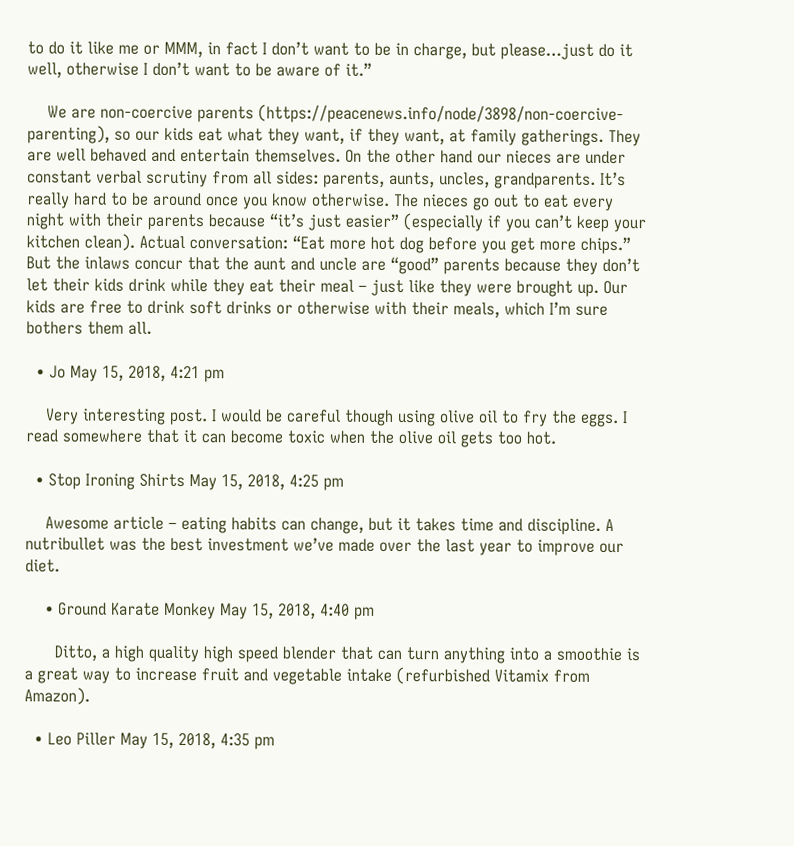to do it like me or MMM, in fact I don’t want to be in charge, but please…just do it well, otherwise I don’t want to be aware of it.”

    We are non-coercive parents (https://peacenews.info/node/3898/non-coercive-parenting), so our kids eat what they want, if they want, at family gatherings. They are well behaved and entertain themselves. On the other hand our nieces are under constant verbal scrutiny from all sides: parents, aunts, uncles, grandparents. It’s really hard to be around once you know otherwise. The nieces go out to eat every night with their parents because “it’s just easier” (especially if you can’t keep your kitchen clean). Actual conversation: “Eat more hot dog before you get more chips.” But the inlaws concur that the aunt and uncle are “good” parents because they don’t let their kids drink while they eat their meal – just like they were brought up. Our kids are free to drink soft drinks or otherwise with their meals, which I’m sure bothers them all.

  • Jo May 15, 2018, 4:21 pm

    Very interesting post. I would be careful though using olive oil to fry the eggs. I read somewhere that it can become toxic when the olive oil gets too hot.

  • Stop Ironing Shirts May 15, 2018, 4:25 pm

    Awesome article – eating habits can change, but it takes time and discipline. A nutribullet was the best investment we’ve made over the last year to improve our diet.

    • Ground Karate Monkey May 15, 2018, 4:40 pm

      Ditto, a high quality high speed blender that can turn anything into a smoothie is a great way to increase fruit and vegetable intake (refurbished Vitamix from Amazon).

  • Leo Piller May 15, 2018, 4:35 pm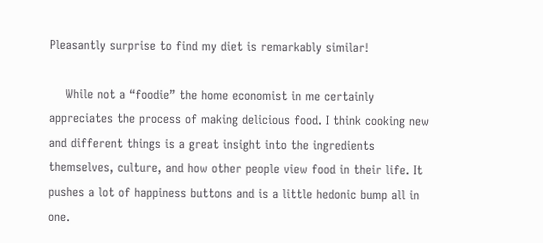Pleasantly surprise to find my diet is remarkably similar!

    While not a “foodie” the home economist in me certainly appreciates the process of making delicious food. I think cooking new and different things is a great insight into the ingredients themselves, culture, and how other people view food in their life. It pushes a lot of happiness buttons and is a little hedonic bump all in one.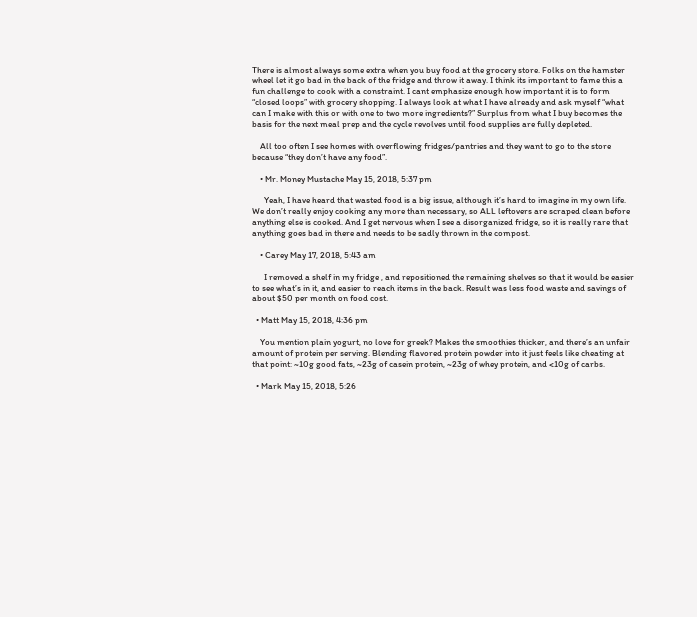There is almost always some extra when you buy food at the grocery store. Folks on the hamster wheel let it go bad in the back of the fridge and throw it away. I think its important to fame this a fun challenge to cook with a constraint. I cant emphasize enough how important it is to form “closed loops” with grocery shopping. I always look at what I have already and ask myself “what can I make with this or with one to two more ingredients?” Surplus from what I buy becomes the basis for the next meal prep and the cycle revolves until food supplies are fully depleted.

    All too often I see homes with overflowing fridges/pantries and they want to go to the store because “they don’t have any food”.

    • Mr. Money Mustache May 15, 2018, 5:37 pm

      Yeah, I have heard that wasted food is a big issue, although it’s hard to imagine in my own life. We don’t really enjoy cooking any more than necessary, so ALL leftovers are scraped clean before anything else is cooked. And I get nervous when I see a disorganized fridge, so it is really rare that anything goes bad in there and needs to be sadly thrown in the compost.

    • Carey May 17, 2018, 5:43 am

      I removed a shelf in my fridge , and repositioned the remaining shelves so that it would be easier to see what’s in it, and easier to reach items in the back. Result was less food waste and savings of about $50 per month on food cost.

  • Matt May 15, 2018, 4:36 pm

    You mention plain yogurt, no love for greek? Makes the smoothies thicker, and there’s an unfair amount of protein per serving. Blending flavored protein powder into it just feels like cheating at that point: ~10g good fats, ~23g of casein protein, ~23g of whey protein, and <10g of carbs.

  • Mark May 15, 2018, 5:26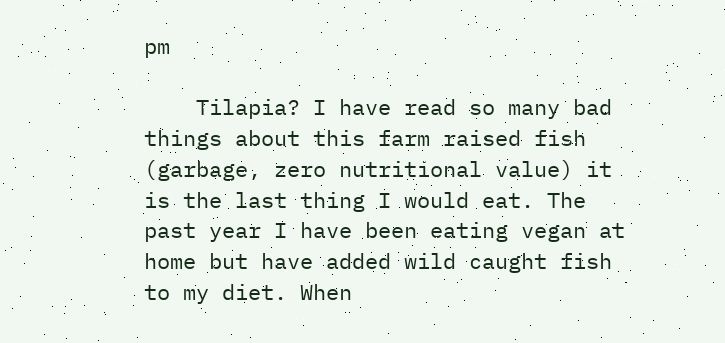pm

    Tilapia? I have read so many bad things about this farm raised fish (garbage, zero nutritional value) it is the last thing I would eat. The past year I have been eating vegan at home but have added wild caught fish to my diet. When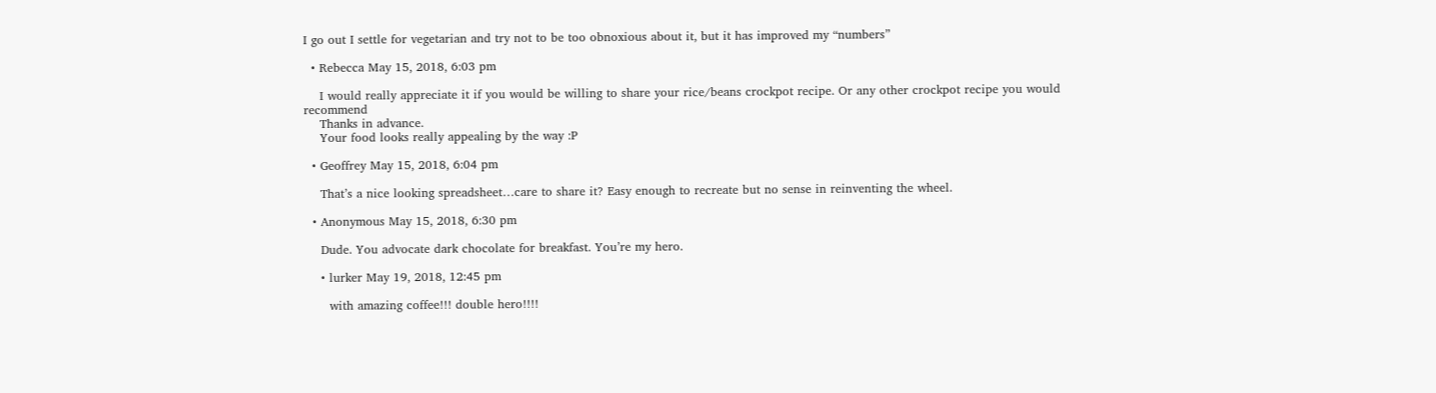I go out I settle for vegetarian and try not to be too obnoxious about it, but it has improved my “numbers”

  • Rebecca May 15, 2018, 6:03 pm

    I would really appreciate it if you would be willing to share your rice/beans crockpot recipe. Or any other crockpot recipe you would recommend
    Thanks in advance.
    Your food looks really appealing by the way :P

  • Geoffrey May 15, 2018, 6:04 pm

    That’s a nice looking spreadsheet…care to share it? Easy enough to recreate but no sense in reinventing the wheel.

  • Anonymous May 15, 2018, 6:30 pm

    Dude. You advocate dark chocolate for breakfast. You’re my hero.

    • lurker May 19, 2018, 12:45 pm

      with amazing coffee!!! double hero!!!!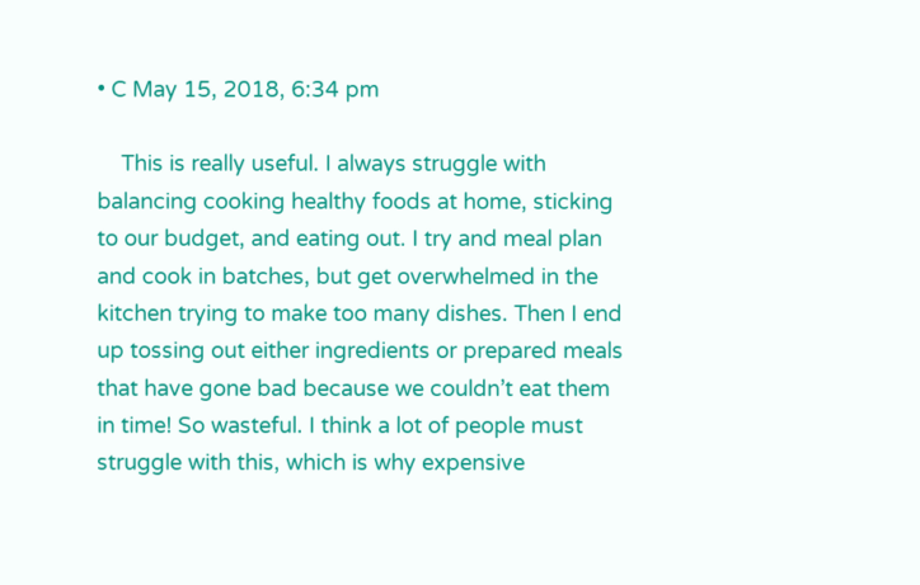• C May 15, 2018, 6:34 pm

    This is really useful. I always struggle with balancing cooking healthy foods at home, sticking to our budget, and eating out. I try and meal plan and cook in batches, but get overwhelmed in the kitchen trying to make too many dishes. Then I end up tossing out either ingredients or prepared meals that have gone bad because we couldn’t eat them in time! So wasteful. I think a lot of people must struggle with this, which is why expensive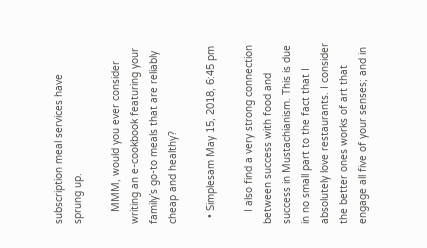subscription meal services have sprung up.

    MMM, would you ever consider writing an e-cookbook featuring your family’s go-to meals that are reliably cheap and healthy?

  • Simplesam May 15, 2018, 6:45 pm

    I also find a very strong connection between success with food and success in Mustachianism. This is due in no small part to the fact that I absolutely love restaurants. I consider the better ones works of art that engage all five of your senses; and in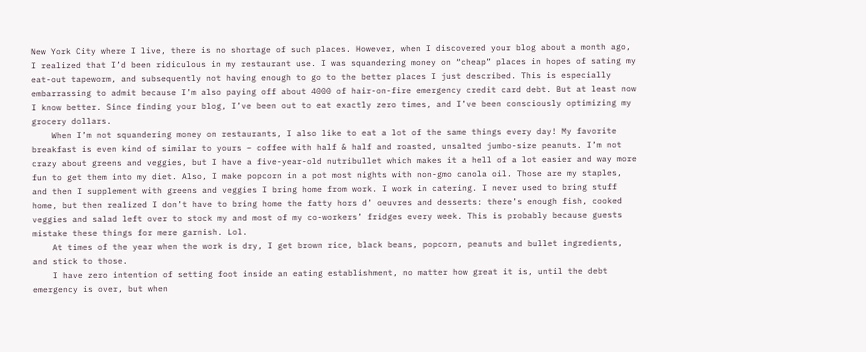New York City where I live, there is no shortage of such places. However, when I discovered your blog about a month ago, I realized that I’d been ridiculous in my restaurant use. I was squandering money on “cheap” places in hopes of sating my eat-out tapeworm, and subsequently not having enough to go to the better places I just described. This is especially embarrassing to admit because I’m also paying off about 4000 of hair-on-fire emergency credit card debt. But at least now I know better. Since finding your blog, I’ve been out to eat exactly zero times, and I’ve been consciously optimizing my grocery dollars.
    When I’m not squandering money on restaurants, I also like to eat a lot of the same things every day! My favorite breakfast is even kind of similar to yours – coffee with half & half and roasted, unsalted jumbo-size peanuts. I’m not crazy about greens and veggies, but I have a five-year-old nutribullet which makes it a hell of a lot easier and way more fun to get them into my diet. Also, I make popcorn in a pot most nights with non-gmo canola oil. Those are my staples, and then I supplement with greens and veggies I bring home from work. I work in catering. I never used to bring stuff home, but then realized I don’t have to bring home the fatty hors d’ oeuvres and desserts: there’s enough fish, cooked veggies and salad left over to stock my and most of my co-workers’ fridges every week. This is probably because guests mistake these things for mere garnish. Lol.
    At times of the year when the work is dry, I get brown rice, black beans, popcorn, peanuts and bullet ingredients, and stick to those.
    I have zero intention of setting foot inside an eating establishment, no matter how great it is, until the debt emergency is over, but when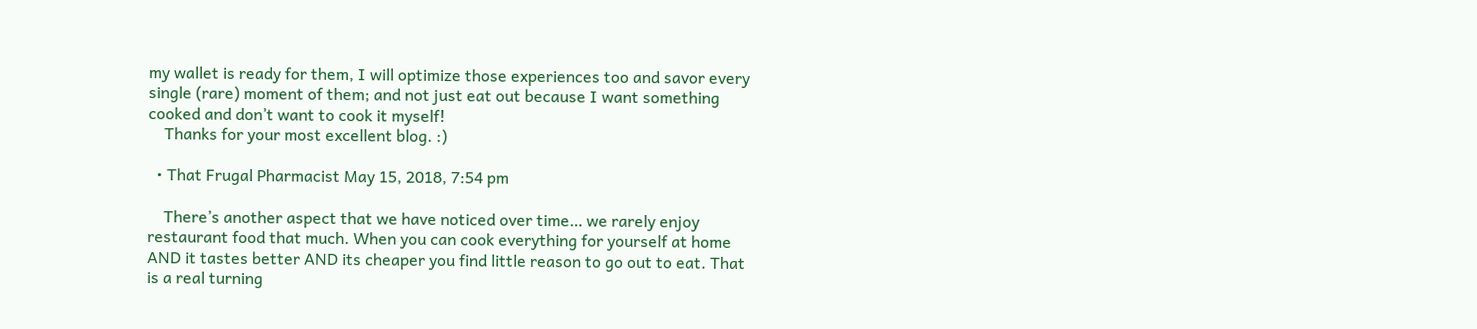my wallet is ready for them, I will optimize those experiences too and savor every single (rare) moment of them; and not just eat out because I want something cooked and don’t want to cook it myself!
    Thanks for your most excellent blog. :)

  • That Frugal Pharmacist May 15, 2018, 7:54 pm

    There’s another aspect that we have noticed over time… we rarely enjoy restaurant food that much. When you can cook everything for yourself at home AND it tastes better AND its cheaper you find little reason to go out to eat. That is a real turning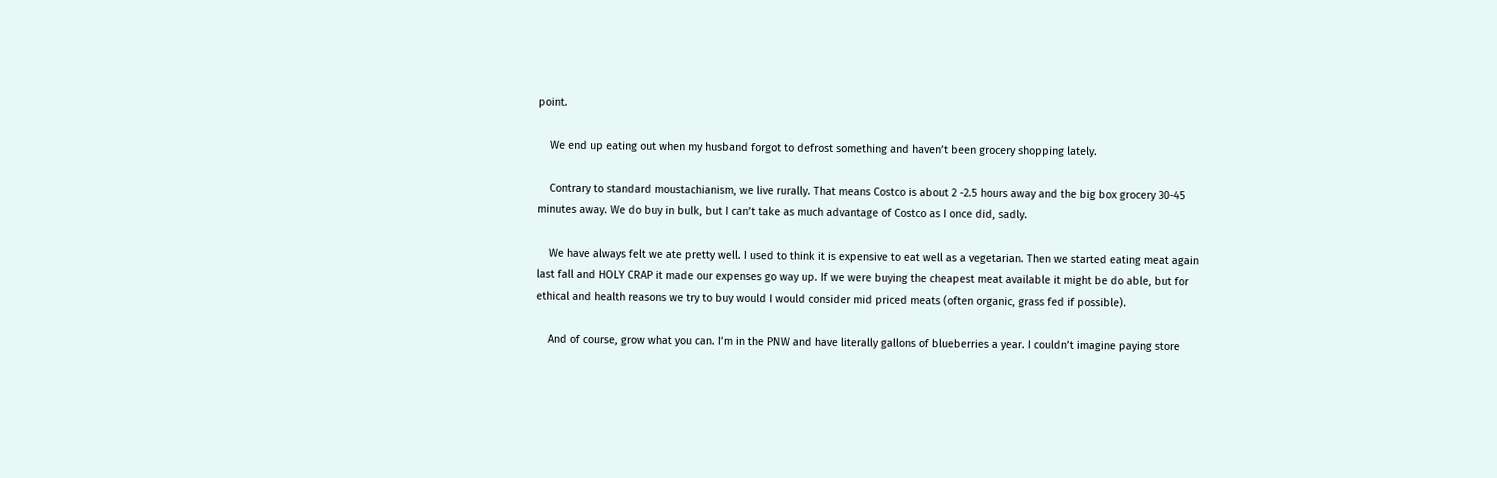point.

    We end up eating out when my husband forgot to defrost something and haven’t been grocery shopping lately.

    Contrary to standard moustachianism, we live rurally. That means Costco is about 2 -2.5 hours away and the big box grocery 30-45 minutes away. We do buy in bulk, but I can’t take as much advantage of Costco as I once did, sadly.

    We have always felt we ate pretty well. I used to think it is expensive to eat well as a vegetarian. Then we started eating meat again last fall and HOLY CRAP it made our expenses go way up. If we were buying the cheapest meat available it might be do able, but for ethical and health reasons we try to buy would I would consider mid priced meats (often organic, grass fed if possible).

    And of course, grow what you can. I’m in the PNW and have literally gallons of blueberries a year. I couldn’t imagine paying store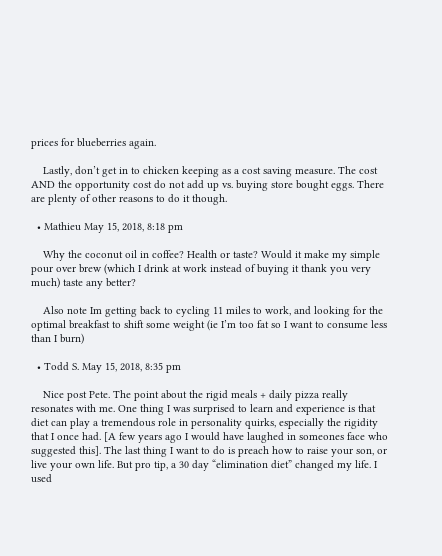prices for blueberries again.

    Lastly, don’t get in to chicken keeping as a cost saving measure. The cost AND the opportunity cost do not add up vs. buying store bought eggs. There are plenty of other reasons to do it though.

  • Mathieu May 15, 2018, 8:18 pm

    Why the coconut oil in coffee? Health or taste? Would it make my simple pour over brew (which I drink at work instead of buying it thank you very much) taste any better?

    Also note Im getting back to cycling 11 miles to work, and looking for the optimal breakfast to shift some weight (ie I’m too fat so I want to consume less than I burn)

  • Todd S. May 15, 2018, 8:35 pm

    Nice post Pete. The point about the rigid meals + daily pizza really resonates with me. One thing I was surprised to learn and experience is that diet can play a tremendous role in personality quirks, especially the rigidity that I once had. [A few years ago I would have laughed in someones face who suggested this]. The last thing I want to do is preach how to raise your son, or live your own life. But pro tip, a 30 day “elimination diet” changed my life. I used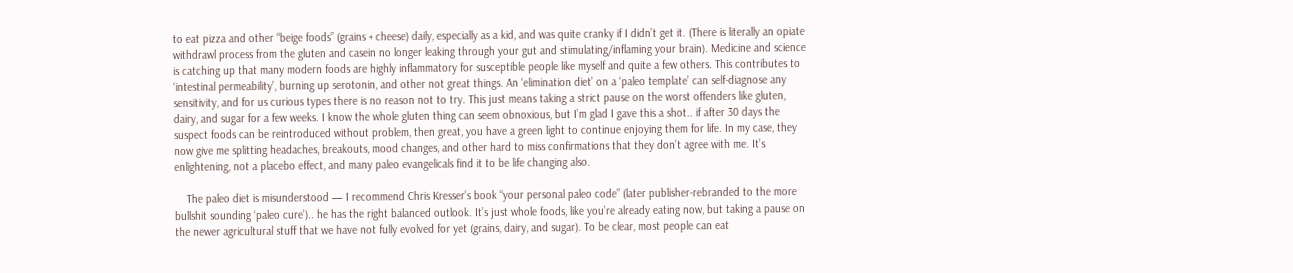to eat pizza and other “beige foods” (grains + cheese) daily, especially as a kid, and was quite cranky if I didn’t get it. (There is literally an opiate withdrawl process from the gluten and casein no longer leaking through your gut and stimulating/inflaming your brain). Medicine and science is catching up that many modern foods are highly inflammatory for susceptible people like myself and quite a few others. This contributes to ‘intestinal permeability’, burning up serotonin, and other not great things. An ‘elimination diet’ on a ‘paleo template’ can self-diagnose any sensitivity, and for us curious types there is no reason not to try. This just means taking a strict pause on the worst offenders like gluten, dairy, and sugar for a few weeks. I know the whole gluten thing can seem obnoxious, but I’m glad I gave this a shot.. if after 30 days the suspect foods can be reintroduced without problem, then great, you have a green light to continue enjoying them for life. In my case, they now give me splitting headaches, breakouts, mood changes, and other hard to miss confirmations that they don’t agree with me. It’s enlightening, not a placebo effect, and many paleo evangelicals find it to be life changing also.

    The paleo diet is misunderstood — I recommend Chris Kresser’s book “your personal paleo code” (later publisher-rebranded to the more bullshit sounding ‘paleo cure’).. he has the right balanced outlook. It’s just whole foods, like you’re already eating now, but taking a pause on the newer agricultural stuff that we have not fully evolved for yet (grains, dairy, and sugar). To be clear, most people can eat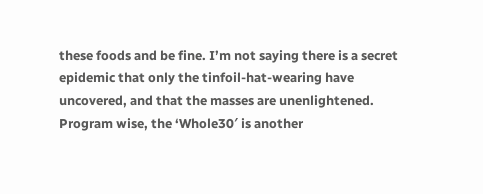these foods and be fine. I’m not saying there is a secret epidemic that only the tinfoil-hat-wearing have uncovered, and that the masses are unenlightened. Program wise, the ‘Whole30′ is another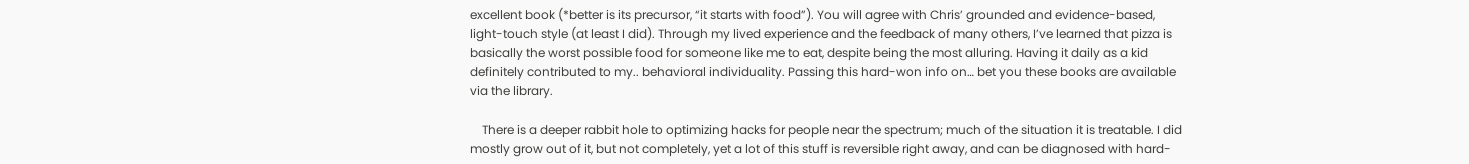excellent book (*better is its precursor, “it starts with food”). You will agree with Chris’ grounded and evidence-based, light-touch style (at least I did). Through my lived experience and the feedback of many others, I’ve learned that pizza is basically the worst possible food for someone like me to eat, despite being the most alluring. Having it daily as a kid definitely contributed to my.. behavioral individuality. Passing this hard-won info on… bet you these books are available via the library.

    There is a deeper rabbit hole to optimizing hacks for people near the spectrum; much of the situation it is treatable. I did mostly grow out of it, but not completely, yet a lot of this stuff is reversible right away, and can be diagnosed with hard-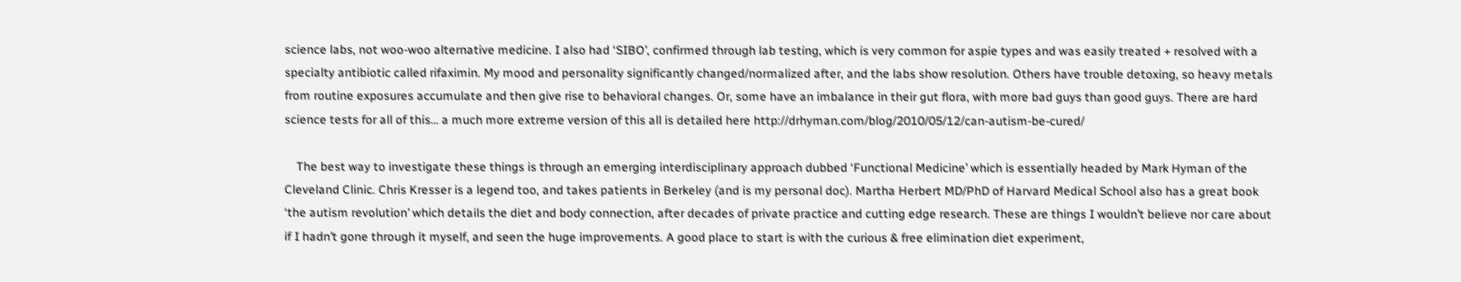science labs, not woo-woo alternative medicine. I also had ‘SIBO’, confirmed through lab testing, which is very common for aspie types and was easily treated + resolved with a specialty antibiotic called rifaximin. My mood and personality significantly changed/normalized after, and the labs show resolution. Others have trouble detoxing, so heavy metals from routine exposures accumulate and then give rise to behavioral changes. Or, some have an imbalance in their gut flora, with more bad guys than good guys. There are hard science tests for all of this… a much more extreme version of this all is detailed here http://drhyman.com/blog/2010/05/12/can-autism-be-cured/

    The best way to investigate these things is through an emerging interdisciplinary approach dubbed ‘Functional Medicine’ which is essentially headed by Mark Hyman of the Cleveland Clinic. Chris Kresser is a legend too, and takes patients in Berkeley (and is my personal doc). Martha Herbert MD/PhD of Harvard Medical School also has a great book ‘the autism revolution’ which details the diet and body connection, after decades of private practice and cutting edge research. These are things I wouldn’t believe nor care about if I hadn’t gone through it myself, and seen the huge improvements. A good place to start is with the curious & free elimination diet experiment,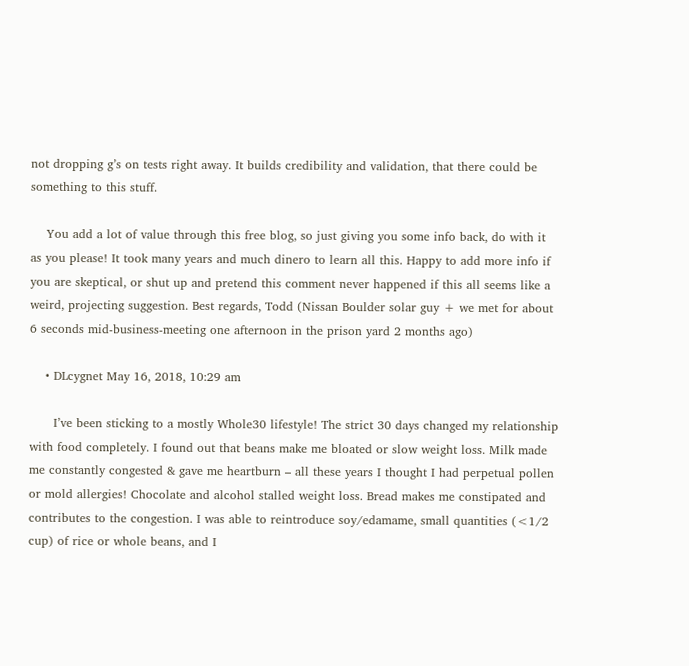not dropping g’s on tests right away. It builds credibility and validation, that there could be something to this stuff.

    You add a lot of value through this free blog, so just giving you some info back, do with it as you please! It took many years and much dinero to learn all this. Happy to add more info if you are skeptical, or shut up and pretend this comment never happened if this all seems like a weird, projecting suggestion. Best regards, Todd (Nissan Boulder solar guy + we met for about 6 seconds mid-business-meeting one afternoon in the prison yard 2 months ago)

    • DLcygnet May 16, 2018, 10:29 am

      I’ve been sticking to a mostly Whole30 lifestyle! The strict 30 days changed my relationship with food completely. I found out that beans make me bloated or slow weight loss. Milk made me constantly congested & gave me heartburn – all these years I thought I had perpetual pollen or mold allergies! Chocolate and alcohol stalled weight loss. Bread makes me constipated and contributes to the congestion. I was able to reintroduce soy/edamame, small quantities (<1/2 cup) of rice or whole beans, and I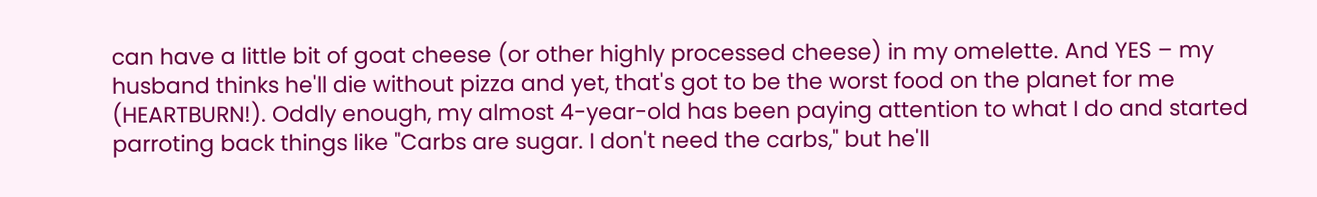can have a little bit of goat cheese (or other highly processed cheese) in my omelette. And YES – my husband thinks he'll die without pizza and yet, that's got to be the worst food on the planet for me (HEARTBURN!). Oddly enough, my almost 4-year-old has been paying attention to what I do and started parroting back things like "Carbs are sugar. I don't need the carbs," but he'll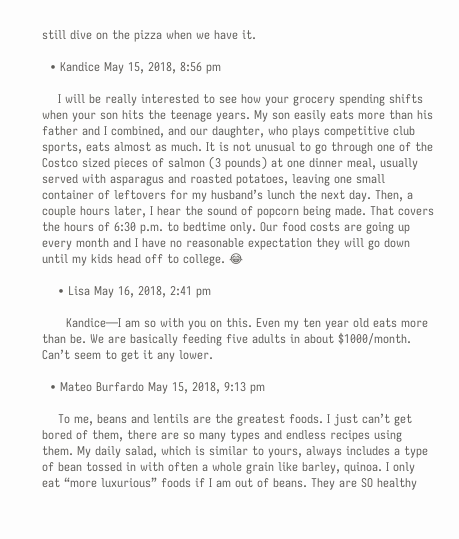still dive on the pizza when we have it.

  • Kandice May 15, 2018, 8:56 pm

    I will be really interested to see how your grocery spending shifts when your son hits the teenage years. My son easily eats more than his father and I combined, and our daughter, who plays competitive club sports, eats almost as much. It is not unusual to go through one of the Costco sized pieces of salmon (3 pounds) at one dinner meal, usually served with asparagus and roasted potatoes, leaving one small container of leftovers for my husband’s lunch the next day. Then, a couple hours later, I hear the sound of popcorn being made. That covers the hours of 6:30 p.m. to bedtime only. Our food costs are going up every month and I have no reasonable expectation they will go down until my kids head off to college. 😂

    • Lisa May 16, 2018, 2:41 pm

      Kandice—I am so with you on this. Even my ten year old eats more than be. We are basically feeding five adults in about $1000/month. Can’t seem to get it any lower.

  • Mateo Burfardo May 15, 2018, 9:13 pm

    To me, beans and lentils are the greatest foods. I just can’t get bored of them, there are so many types and endless recipes using them. My daily salad, which is similar to yours, always includes a type of bean tossed in with often a whole grain like barley, quinoa. I only eat “more luxurious” foods if I am out of beans. They are SO healthy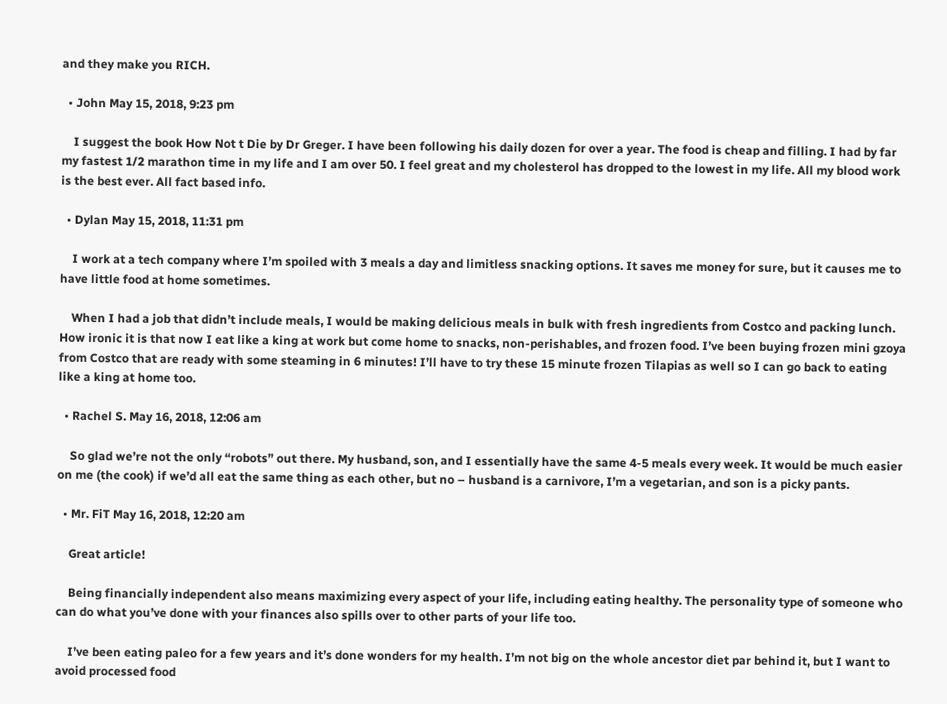and they make you RICH.

  • John May 15, 2018, 9:23 pm

    I suggest the book How Not t Die by Dr Greger. I have been following his daily dozen for over a year. The food is cheap and filling. I had by far my fastest 1/2 marathon time in my life and I am over 50. I feel great and my cholesterol has dropped to the lowest in my life. All my blood work is the best ever. All fact based info.

  • Dylan May 15, 2018, 11:31 pm

    I work at a tech company where I’m spoiled with 3 meals a day and limitless snacking options. It saves me money for sure, but it causes me to have little food at home sometimes.

    When I had a job that didn’t include meals, I would be making delicious meals in bulk with fresh ingredients from Costco and packing lunch. How ironic it is that now I eat like a king at work but come home to snacks, non-perishables, and frozen food. I’ve been buying frozen mini gzoya from Costco that are ready with some steaming in 6 minutes! I’ll have to try these 15 minute frozen Tilapias as well so I can go back to eating like a king at home too.

  • Rachel S. May 16, 2018, 12:06 am

    So glad we’re not the only “robots” out there. My husband, son, and I essentially have the same 4-5 meals every week. It would be much easier on me (the cook) if we’d all eat the same thing as each other, but no – husband is a carnivore, I’m a vegetarian, and son is a picky pants.

  • Mr. FiT May 16, 2018, 12:20 am

    Great article!

    Being financially independent also means maximizing every aspect of your life, including eating healthy. The personality type of someone who can do what you’ve done with your finances also spills over to other parts of your life too.

    I’ve been eating paleo for a few years and it’s done wonders for my health. I’m not big on the whole ancestor diet par behind it, but I want to avoid processed food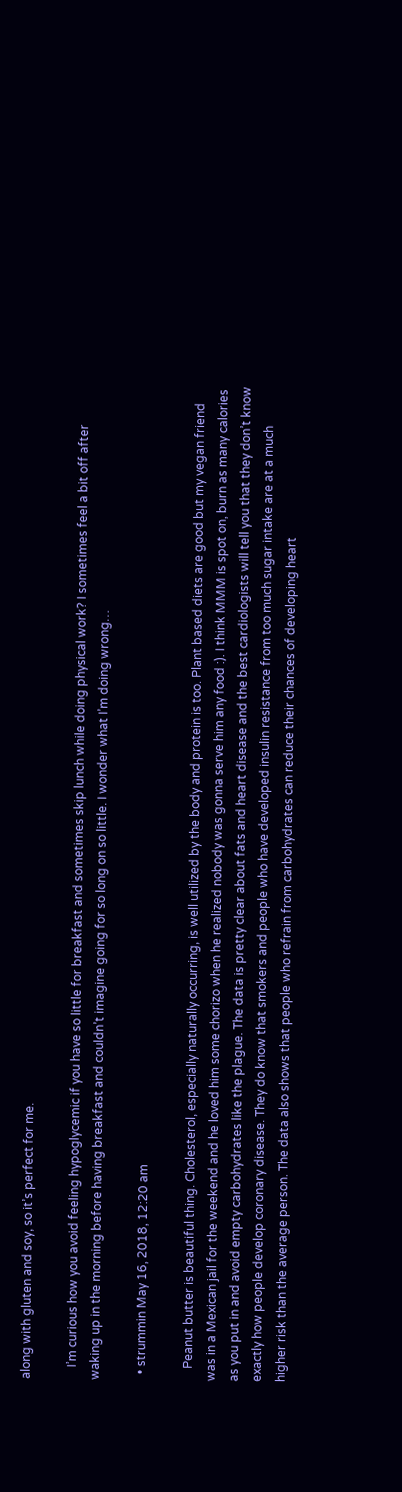along with gluten and soy, so it’s perfect for me.

    I’m curious how you avoid feeling hypoglycemic if you have so little for breakfast and sometimes skip lunch while doing physical work? I sometimes feel a bit off after waking up in the morning before having breakfast and couldn’t imagine going for so long on so little. I wonder what I’m doing wrong…

  • strummin May 16, 2018, 12:20 am

    Peanut butter is beautiful thing. Cholesterol, especially naturally occurring, is well utilized by the body and protein is too. Plant based diets are good but my vegan friend was in a Mexican jail for the weekend and he loved him some chorizo when he realized nobody was gonna serve him any food :). I think MMM is spot on, burn as many calories as you put in and avoid empty carbohydrates like the plague. The data is pretty clear about fats and heart disease and the best cardiologists will tell you that they don’t know exactly how people develop coronary disease. They do know that smokers and people who have developed insulin resistance from too much sugar intake are at a much higher risk than the average person. The data also shows that people who refrain from carbohydrates can reduce their chances of developing heart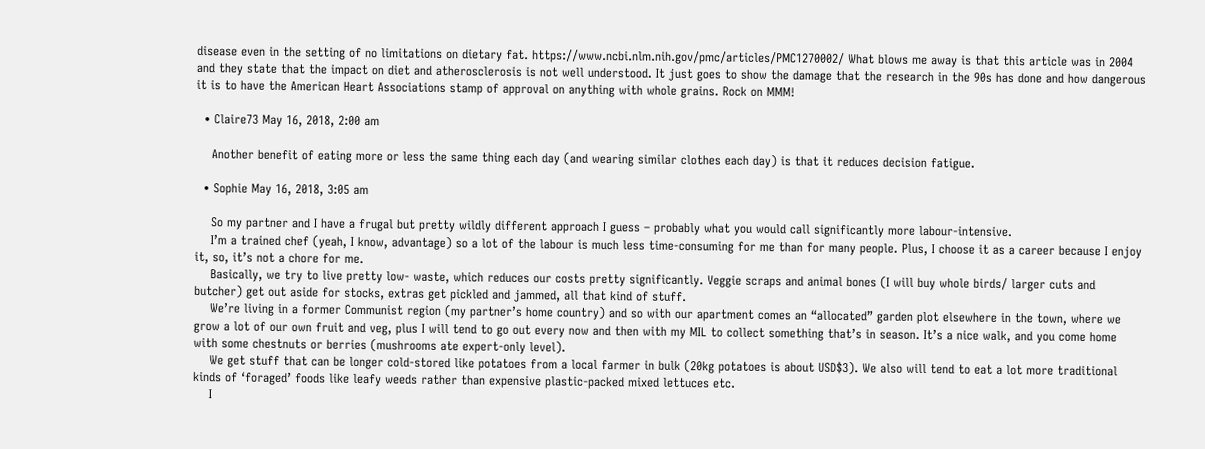disease even in the setting of no limitations on dietary fat. https://www.ncbi.nlm.nih.gov/pmc/articles/PMC1270002/ What blows me away is that this article was in 2004 and they state that the impact on diet and atherosclerosis is not well understood. It just goes to show the damage that the research in the 90s has done and how dangerous it is to have the American Heart Associations stamp of approval on anything with whole grains. Rock on MMM!

  • Claire73 May 16, 2018, 2:00 am

    Another benefit of eating more or less the same thing each day (and wearing similar clothes each day) is that it reduces decision fatigue.

  • Sophie May 16, 2018, 3:05 am

    So my partner and I have a frugal but pretty wildly different approach I guess – probably what you would call significantly more labour-intensive.
    I’m a trained chef (yeah, I know, advantage) so a lot of the labour is much less time-consuming for me than for many people. Plus, I choose it as a career because I enjoy it, so, it’s not a chore for me.
    Basically, we try to live pretty low- waste, which reduces our costs pretty significantly. Veggie scraps and animal bones (I will buy whole birds/ larger cuts and butcher) get out aside for stocks, extras get pickled and jammed, all that kind of stuff.
    We’re living in a former Communist region (my partner’s home country) and so with our apartment comes an “allocated” garden plot elsewhere in the town, where we grow a lot of our own fruit and veg, plus I will tend to go out every now and then with my MIL to collect something that’s in season. It’s a nice walk, and you come home with some chestnuts or berries (mushrooms ate expert-only level).
    We get stuff that can be longer cold-stored like potatoes from a local farmer in bulk (20kg potatoes is about USD$3). We also will tend to eat a lot more traditional kinds of ‘foraged’ foods like leafy weeds rather than expensive plastic-packed mixed lettuces etc.
    I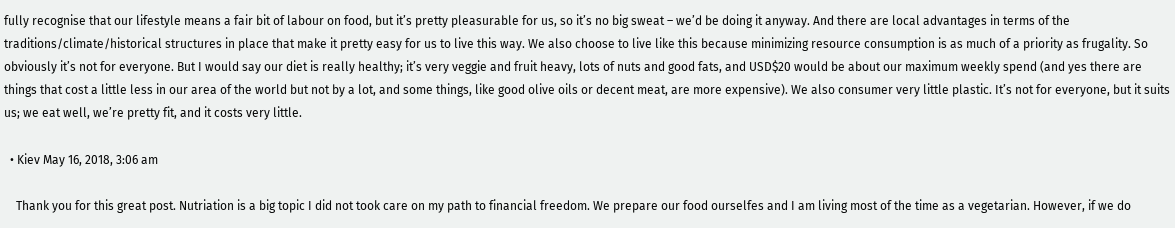fully recognise that our lifestyle means a fair bit of labour on food, but it’s pretty pleasurable for us, so it’s no big sweat – we’d be doing it anyway. And there are local advantages in terms of the traditions/climate/historical structures in place that make it pretty easy for us to live this way. We also choose to live like this because minimizing resource consumption is as much of a priority as frugality. So obviously it’s not for everyone. But I would say our diet is really healthy; it’s very veggie and fruit heavy, lots of nuts and good fats, and USD$20 would be about our maximum weekly spend (and yes there are things that cost a little less in our area of the world but not by a lot, and some things, like good olive oils or decent meat, are more expensive). We also consumer very little plastic. It’s not for everyone, but it suits us; we eat well, we’re pretty fit, and it costs very little.

  • Kiev May 16, 2018, 3:06 am

    Thank you for this great post. Nutriation is a big topic I did not took care on my path to financial freedom. We prepare our food ourselfes and I am living most of the time as a vegetarian. However, if we do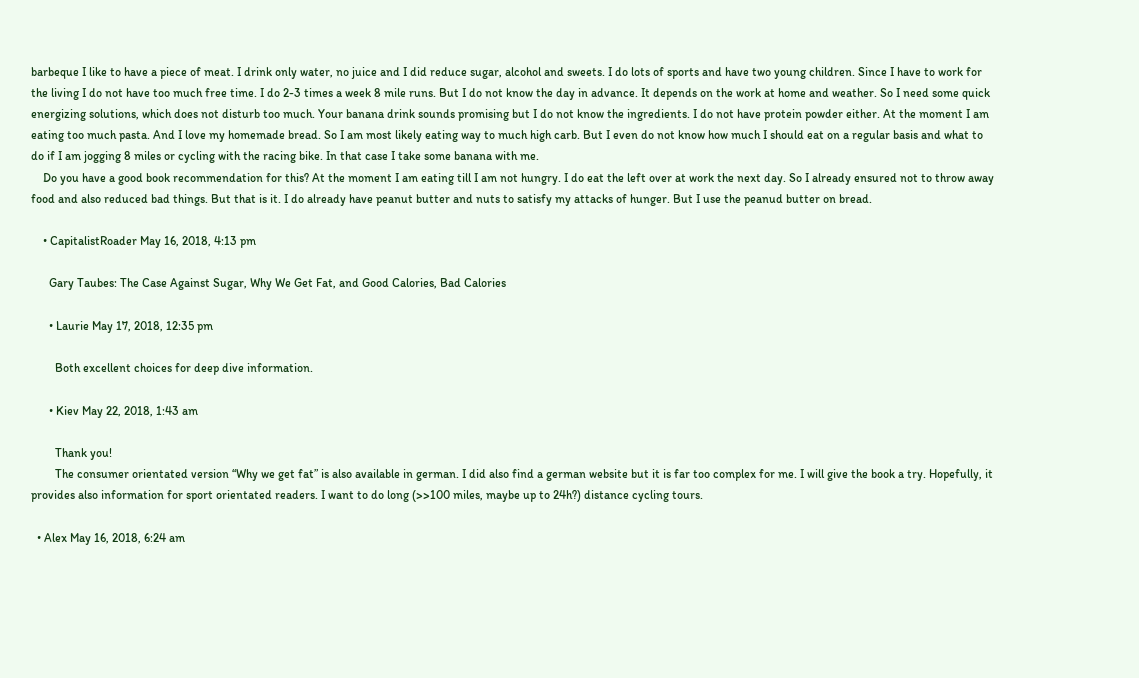barbeque I like to have a piece of meat. I drink only water, no juice and I did reduce sugar, alcohol and sweets. I do lots of sports and have two young children. Since I have to work for the living I do not have too much free time. I do 2-3 times a week 8 mile runs. But I do not know the day in advance. It depends on the work at home and weather. So I need some quick energizing solutions, which does not disturb too much. Your banana drink sounds promising but I do not know the ingredients. I do not have protein powder either. At the moment I am eating too much pasta. And I love my homemade bread. So I am most likely eating way to much high carb. But I even do not know how much I should eat on a regular basis and what to do if I am jogging 8 miles or cycling with the racing bike. In that case I take some banana with me.
    Do you have a good book recommendation for this? At the moment I am eating till I am not hungry. I do eat the left over at work the next day. So I already ensured not to throw away food and also reduced bad things. But that is it. I do already have peanut butter and nuts to satisfy my attacks of hunger. But I use the peanud butter on bread.

    • CapitalistRoader May 16, 2018, 4:13 pm

      Gary Taubes: The Case Against Sugar, Why We Get Fat, and Good Calories, Bad Calories

      • Laurie May 17, 2018, 12:35 pm

        Both excellent choices for deep dive information.

      • Kiev May 22, 2018, 1:43 am

        Thank you!
        The consumer orientated version “Why we get fat” is also available in german. I did also find a german website but it is far too complex for me. I will give the book a try. Hopefully, it provides also information for sport orientated readers. I want to do long (>>100 miles, maybe up to 24h?) distance cycling tours.

  • Alex May 16, 2018, 6:24 am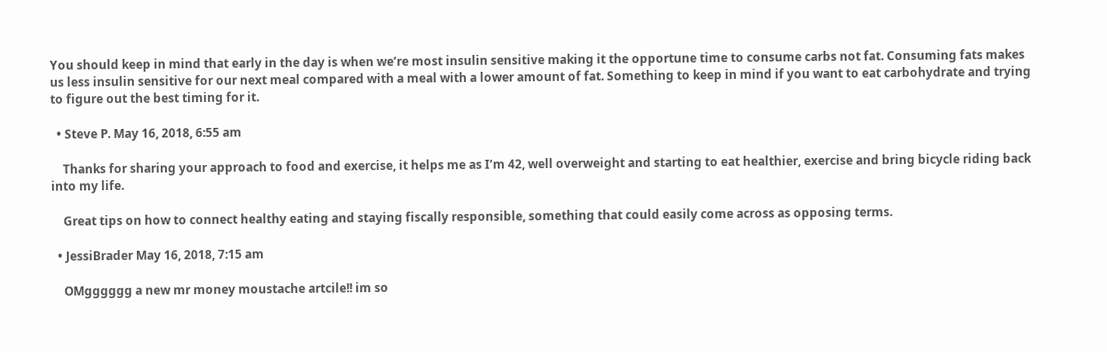You should keep in mind that early in the day is when we’re most insulin sensitive making it the opportune time to consume carbs not fat. Consuming fats makes us less insulin sensitive for our next meal compared with a meal with a lower amount of fat. Something to keep in mind if you want to eat carbohydrate and trying to figure out the best timing for it.

  • Steve P. May 16, 2018, 6:55 am

    Thanks for sharing your approach to food and exercise, it helps me as I’m 42, well overweight and starting to eat healthier, exercise and bring bicycle riding back into my life.

    Great tips on how to connect healthy eating and staying fiscally responsible, something that could easily come across as opposing terms.

  • JessiBrader May 16, 2018, 7:15 am

    OMgggggg a new mr money moustache artcile!! im so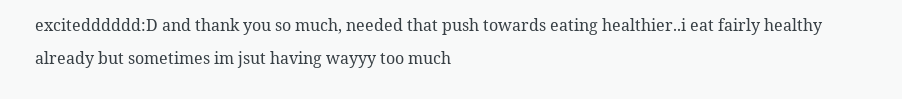excitedddddd:D and thank you so much, needed that push towards eating healthier..i eat fairly healthy already but sometimes im jsut having wayyy too much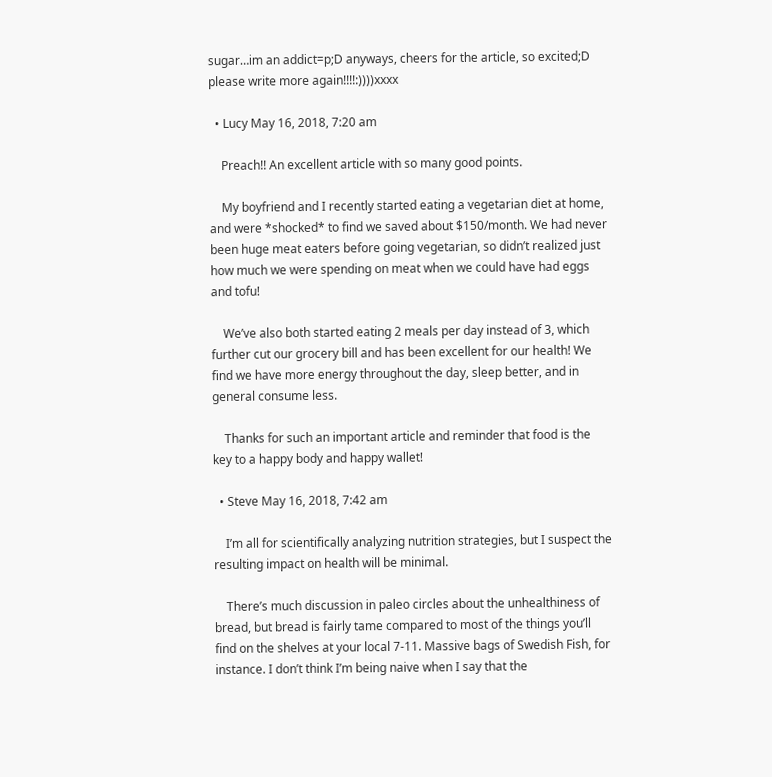sugar…im an addict=p;D anyways, cheers for the article, so excited;D please write more again!!!!:))))xxxx

  • Lucy May 16, 2018, 7:20 am

    Preach!! An excellent article with so many good points.

    My boyfriend and I recently started eating a vegetarian diet at home, and were *shocked* to find we saved about $150/month. We had never been huge meat eaters before going vegetarian, so didn’t realized just how much we were spending on meat when we could have had eggs and tofu!

    We’ve also both started eating 2 meals per day instead of 3, which further cut our grocery bill and has been excellent for our health! We find we have more energy throughout the day, sleep better, and in general consume less.

    Thanks for such an important article and reminder that food is the key to a happy body and happy wallet!

  • Steve May 16, 2018, 7:42 am

    I’m all for scientifically analyzing nutrition strategies, but I suspect the resulting impact on health will be minimal.

    There’s much discussion in paleo circles about the unhealthiness of bread, but bread is fairly tame compared to most of the things you’ll find on the shelves at your local 7-11. Massive bags of Swedish Fish, for instance. I don’t think I’m being naive when I say that the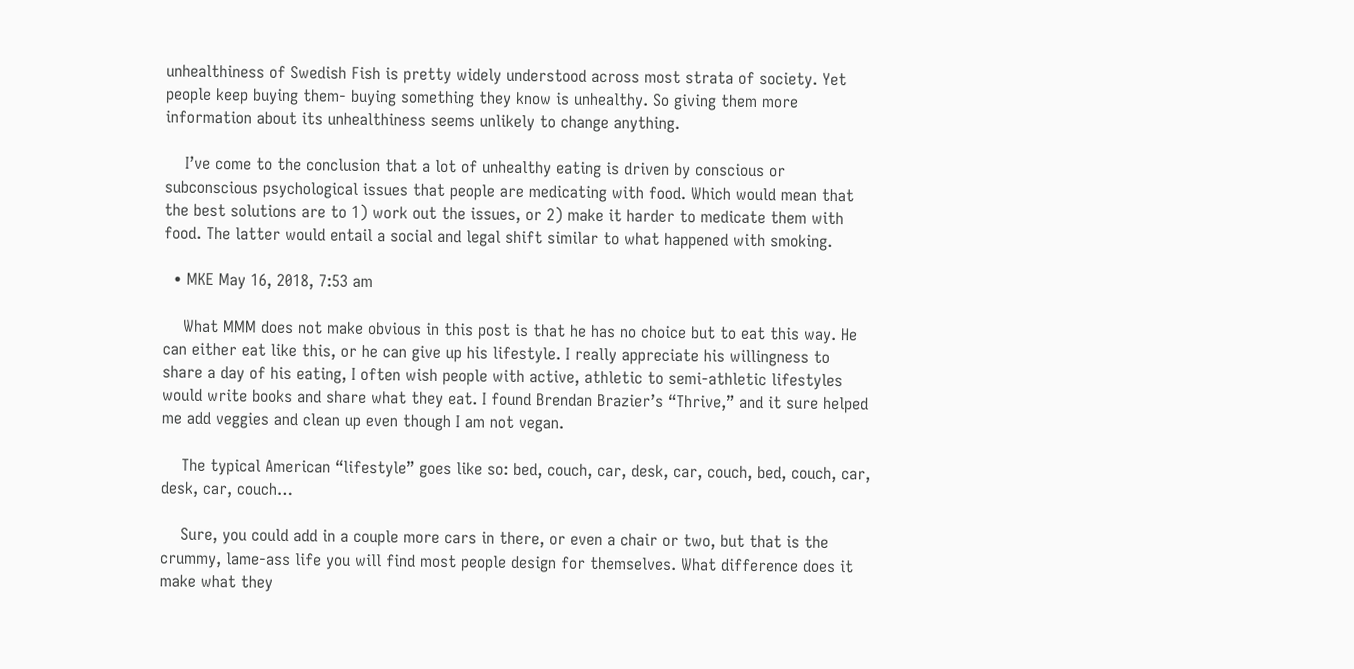unhealthiness of Swedish Fish is pretty widely understood across most strata of society. Yet people keep buying them- buying something they know is unhealthy. So giving them more information about its unhealthiness seems unlikely to change anything.

    I’ve come to the conclusion that a lot of unhealthy eating is driven by conscious or subconscious psychological issues that people are medicating with food. Which would mean that the best solutions are to 1) work out the issues, or 2) make it harder to medicate them with food. The latter would entail a social and legal shift similar to what happened with smoking.

  • MKE May 16, 2018, 7:53 am

    What MMM does not make obvious in this post is that he has no choice but to eat this way. He can either eat like this, or he can give up his lifestyle. I really appreciate his willingness to share a day of his eating, I often wish people with active, athletic to semi-athletic lifestyles would write books and share what they eat. I found Brendan Brazier’s “Thrive,” and it sure helped me add veggies and clean up even though I am not vegan.

    The typical American “lifestyle” goes like so: bed, couch, car, desk, car, couch, bed, couch, car, desk, car, couch…

    Sure, you could add in a couple more cars in there, or even a chair or two, but that is the crummy, lame-ass life you will find most people design for themselves. What difference does it make what they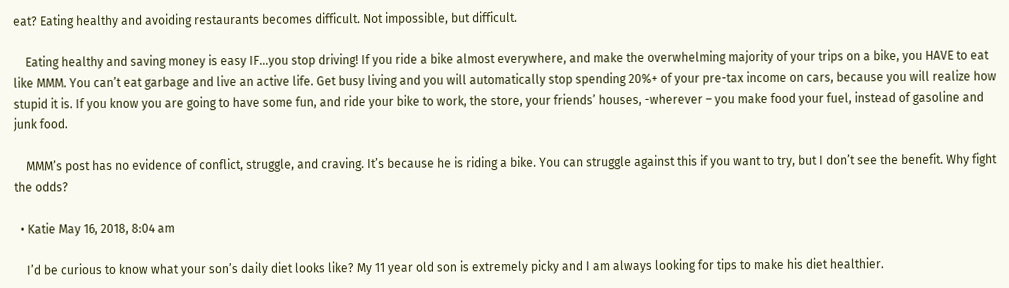eat? Eating healthy and avoiding restaurants becomes difficult. Not impossible, but difficult.

    Eating healthy and saving money is easy IF…you stop driving! If you ride a bike almost everywhere, and make the overwhelming majority of your trips on a bike, you HAVE to eat like MMM. You can’t eat garbage and live an active life. Get busy living and you will automatically stop spending 20%+ of your pre-tax income on cars, because you will realize how stupid it is. If you know you are going to have some fun, and ride your bike to work, the store, your friends’ houses, -wherever – you make food your fuel, instead of gasoline and junk food.

    MMM’s post has no evidence of conflict, struggle, and craving. It’s because he is riding a bike. You can struggle against this if you want to try, but I don’t see the benefit. Why fight the odds?

  • Katie May 16, 2018, 8:04 am

    I’d be curious to know what your son’s daily diet looks like? My 11 year old son is extremely picky and I am always looking for tips to make his diet healthier.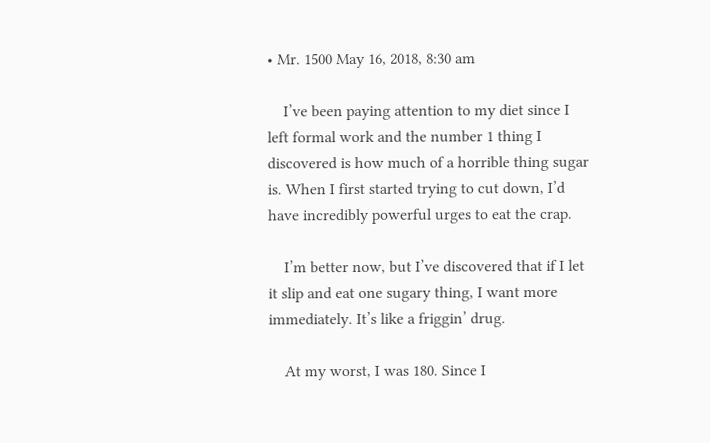• Mr. 1500 May 16, 2018, 8:30 am

    I’ve been paying attention to my diet since I left formal work and the number 1 thing I discovered is how much of a horrible thing sugar is. When I first started trying to cut down, I’d have incredibly powerful urges to eat the crap.

    I’m better now, but I’ve discovered that if I let it slip and eat one sugary thing, I want more immediately. It’s like a friggin’ drug.

    At my worst, I was 180. Since I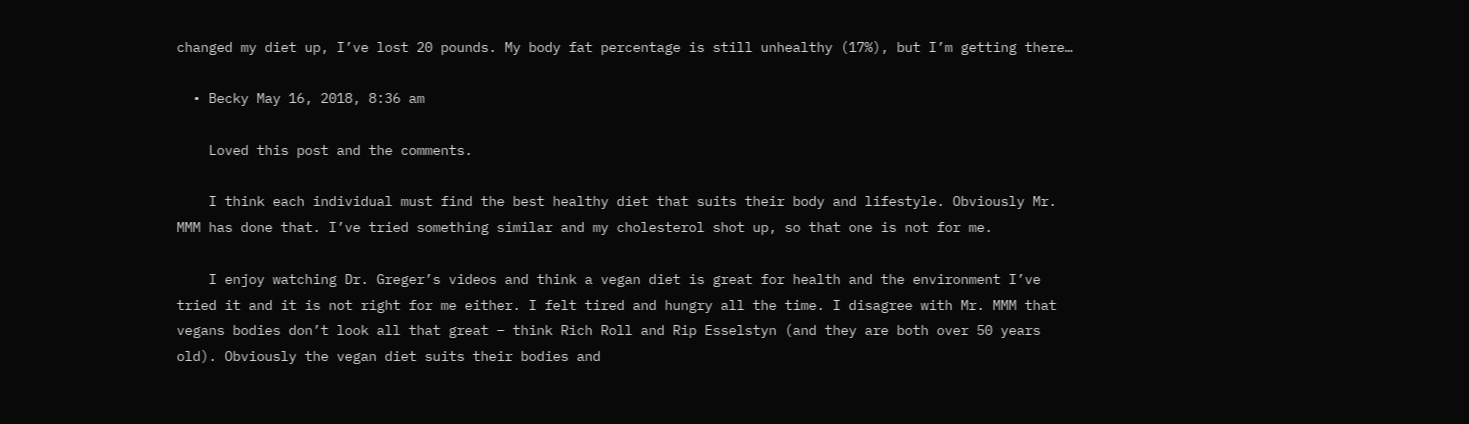changed my diet up, I’ve lost 20 pounds. My body fat percentage is still unhealthy (17%), but I’m getting there…

  • Becky May 16, 2018, 8:36 am

    Loved this post and the comments.

    I think each individual must find the best healthy diet that suits their body and lifestyle. Obviously Mr. MMM has done that. I’ve tried something similar and my cholesterol shot up, so that one is not for me.

    I enjoy watching Dr. Greger’s videos and think a vegan diet is great for health and the environment I’ve tried it and it is not right for me either. I felt tired and hungry all the time. I disagree with Mr. MMM that vegans bodies don’t look all that great – think Rich Roll and Rip Esselstyn (and they are both over 50 years old). Obviously the vegan diet suits their bodies and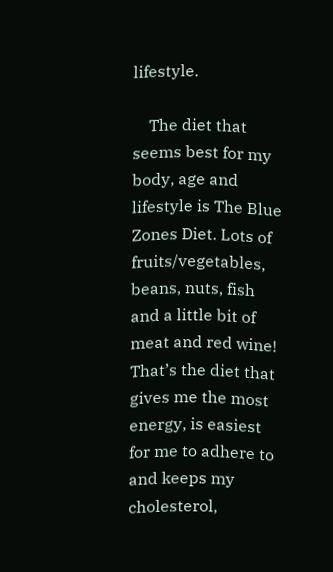lifestyle.

    The diet that seems best for my body, age and lifestyle is The Blue Zones Diet. Lots of fruits/vegetables, beans, nuts, fish and a little bit of meat and red wine! That’s the diet that gives me the most energy, is easiest for me to adhere to and keeps my cholesterol,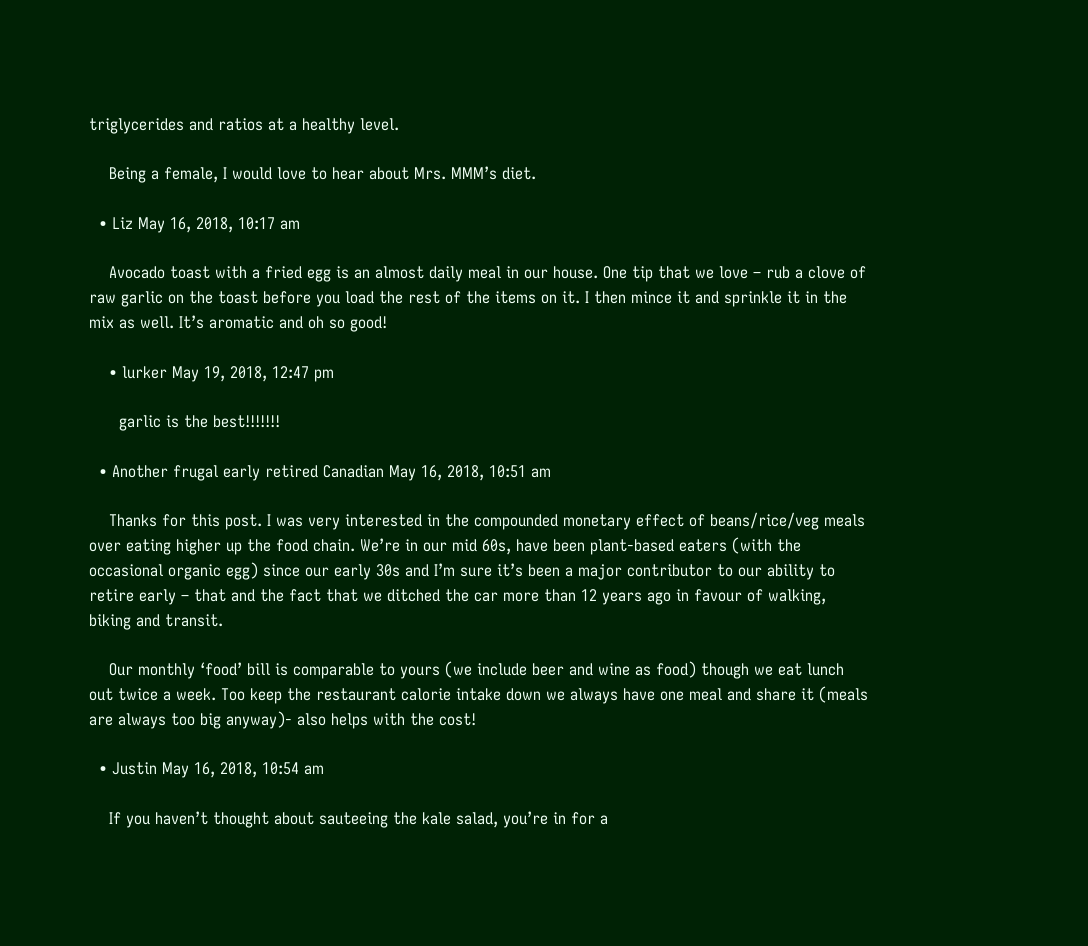triglycerides and ratios at a healthy level.

    Being a female, I would love to hear about Mrs. MMM’s diet.

  • Liz May 16, 2018, 10:17 am

    Avocado toast with a fried egg is an almost daily meal in our house. One tip that we love – rub a clove of raw garlic on the toast before you load the rest of the items on it. I then mince it and sprinkle it in the mix as well. It’s aromatic and oh so good!

    • lurker May 19, 2018, 12:47 pm

      garlic is the best!!!!!!!

  • Another frugal early retired Canadian May 16, 2018, 10:51 am

    Thanks for this post. I was very interested in the compounded monetary effect of beans/rice/veg meals over eating higher up the food chain. We’re in our mid 60s, have been plant-based eaters (with the occasional organic egg) since our early 30s and I’m sure it’s been a major contributor to our ability to retire early – that and the fact that we ditched the car more than 12 years ago in favour of walking, biking and transit.

    Our monthly ‘food’ bill is comparable to yours (we include beer and wine as food) though we eat lunch out twice a week. Too keep the restaurant calorie intake down we always have one meal and share it (meals are always too big anyway)- also helps with the cost!

  • Justin May 16, 2018, 10:54 am

    If you haven’t thought about sauteeing the kale salad, you’re in for a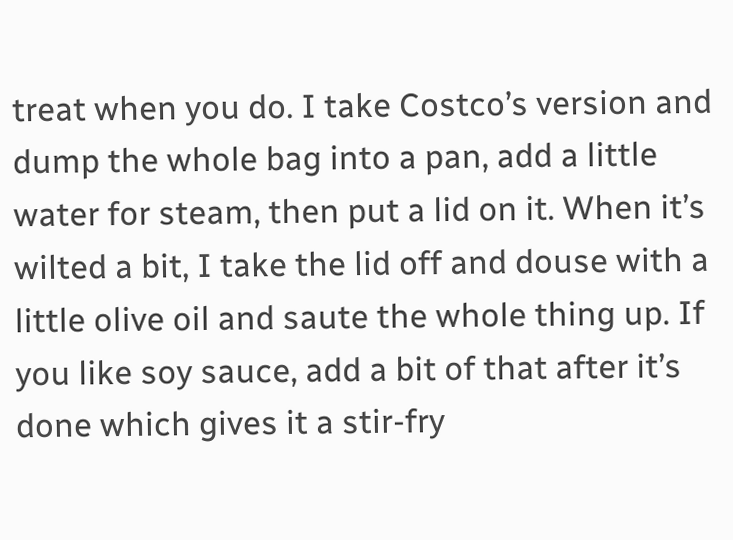treat when you do. I take Costco’s version and dump the whole bag into a pan, add a little water for steam, then put a lid on it. When it’s wilted a bit, I take the lid off and douse with a little olive oil and saute the whole thing up. If you like soy sauce, add a bit of that after it’s done which gives it a stir-fry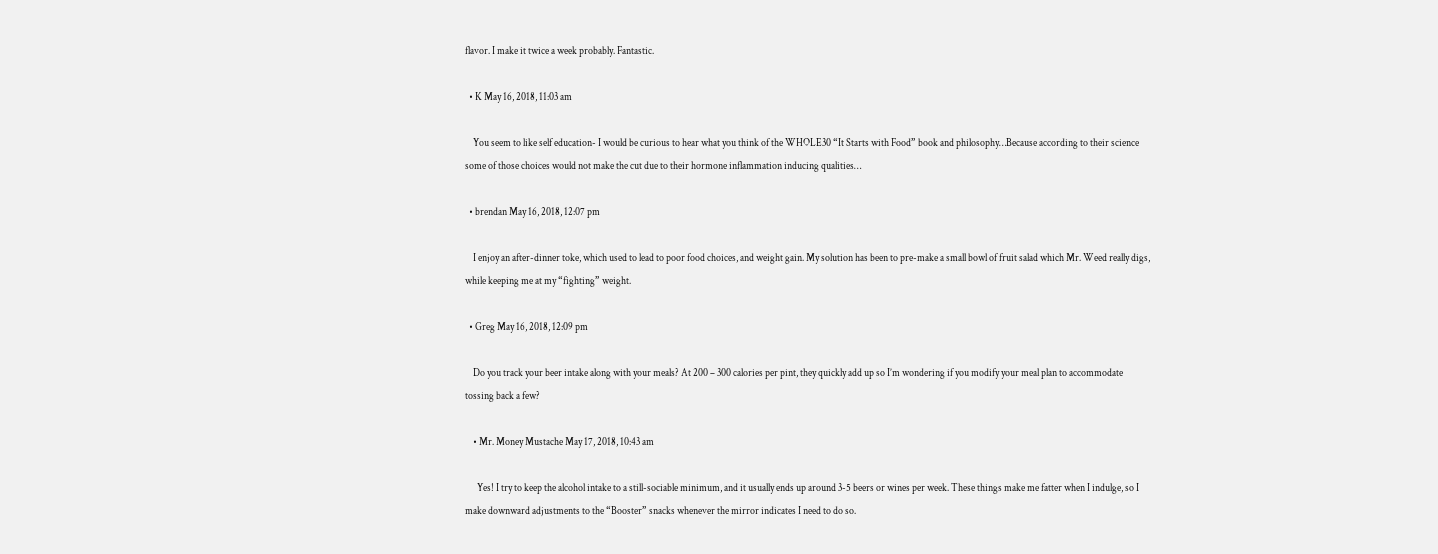flavor. I make it twice a week probably. Fantastic.

  • K May 16, 2018, 11:03 am

    You seem to like self education- I would be curious to hear what you think of the WHOLE30 “It Starts with Food” book and philosophy…Because according to their science some of those choices would not make the cut due to their hormone inflammation inducing qualities…

  • brendan May 16, 2018, 12:07 pm

    I enjoy an after-dinner toke, which used to lead to poor food choices, and weight gain. My solution has been to pre-make a small bowl of fruit salad which Mr. Weed really digs, while keeping me at my “fighting” weight.

  • Greg May 16, 2018, 12:09 pm

    Do you track your beer intake along with your meals? At 200 – 300 calories per pint, they quickly add up so I’m wondering if you modify your meal plan to accommodate tossing back a few?

    • Mr. Money Mustache May 17, 2018, 10:43 am

      Yes! I try to keep the alcohol intake to a still-sociable minimum, and it usually ends up around 3-5 beers or wines per week. These things make me fatter when I indulge, so I make downward adjustments to the “Booster” snacks whenever the mirror indicates I need to do so.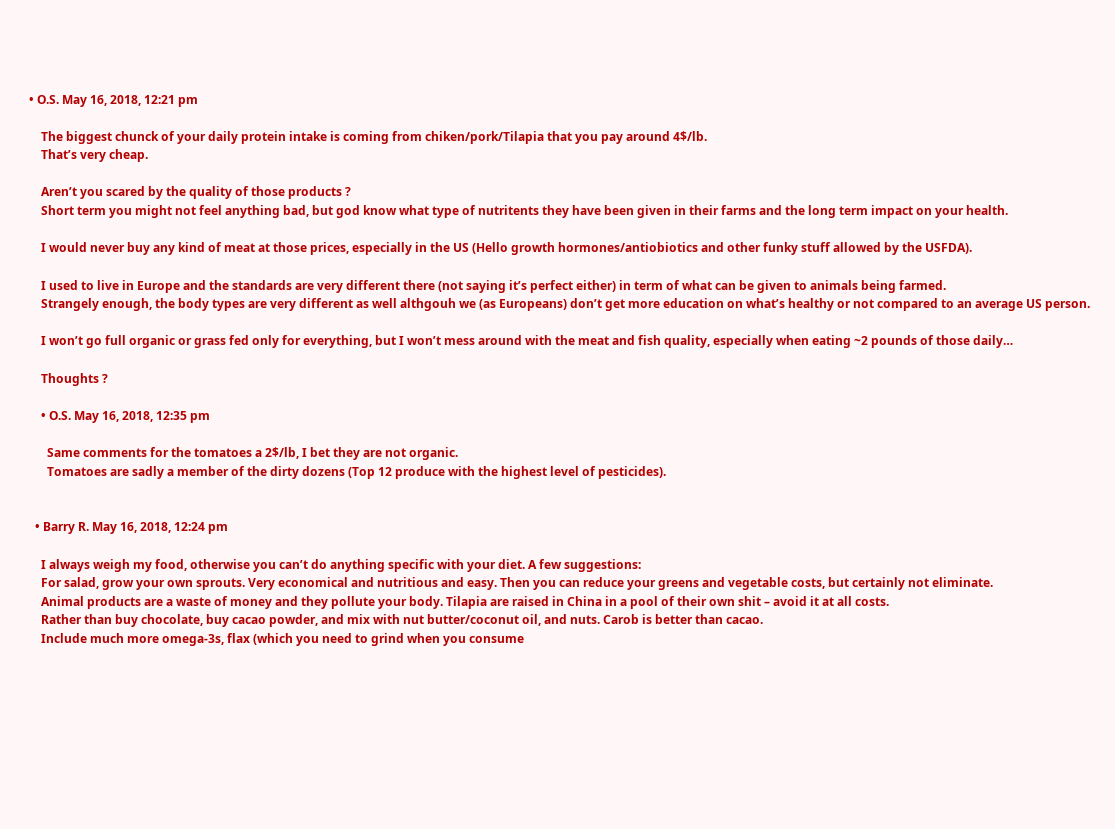• O.S. May 16, 2018, 12:21 pm

    The biggest chunck of your daily protein intake is coming from chiken/pork/Tilapia that you pay around 4$/lb.
    That’s very cheap.

    Aren’t you scared by the quality of those products ?
    Short term you might not feel anything bad, but god know what type of nutritents they have been given in their farms and the long term impact on your health.

    I would never buy any kind of meat at those prices, especially in the US (Hello growth hormones/antiobiotics and other funky stuff allowed by the USFDA).

    I used to live in Europe and the standards are very different there (not saying it’s perfect either) in term of what can be given to animals being farmed.
    Strangely enough, the body types are very different as well althgouh we (as Europeans) don’t get more education on what’s healthy or not compared to an average US person.

    I won’t go full organic or grass fed only for everything, but I won’t mess around with the meat and fish quality, especially when eating ~2 pounds of those daily…

    Thoughts ?

    • O.S. May 16, 2018, 12:35 pm

      Same comments for the tomatoes a 2$/lb, I bet they are not organic.
      Tomatoes are sadly a member of the dirty dozens (Top 12 produce with the highest level of pesticides).


  • Barry R. May 16, 2018, 12:24 pm

    I always weigh my food, otherwise you can’t do anything specific with your diet. A few suggestions:
    For salad, grow your own sprouts. Very economical and nutritious and easy. Then you can reduce your greens and vegetable costs, but certainly not eliminate.
    Animal products are a waste of money and they pollute your body. Tilapia are raised in China in a pool of their own shit – avoid it at all costs.
    Rather than buy chocolate, buy cacao powder, and mix with nut butter/coconut oil, and nuts. Carob is better than cacao.
    Include much more omega-3s, flax (which you need to grind when you consume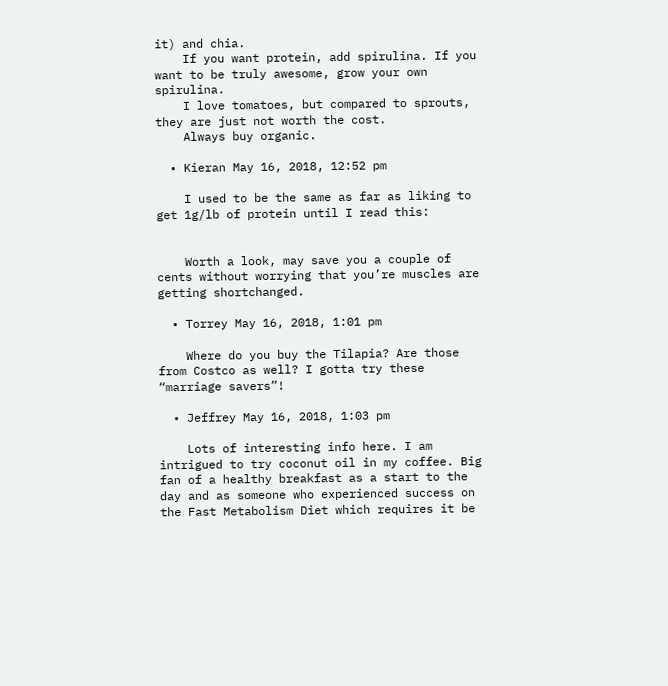it) and chia.
    If you want protein, add spirulina. If you want to be truly awesome, grow your own spirulina.
    I love tomatoes, but compared to sprouts, they are just not worth the cost.
    Always buy organic.

  • Kieran May 16, 2018, 12:52 pm

    I used to be the same as far as liking to get 1g/lb of protein until I read this:


    Worth a look, may save you a couple of cents without worrying that you’re muscles are getting shortchanged.

  • Torrey May 16, 2018, 1:01 pm

    Where do you buy the Tilapia? Are those from Costco as well? I gotta try these “marriage savers”!

  • Jeffrey May 16, 2018, 1:03 pm

    Lots of interesting info here. I am intrigued to try coconut oil in my coffee. Big fan of a healthy breakfast as a start to the day and as someone who experienced success on the Fast Metabolism Diet which requires it be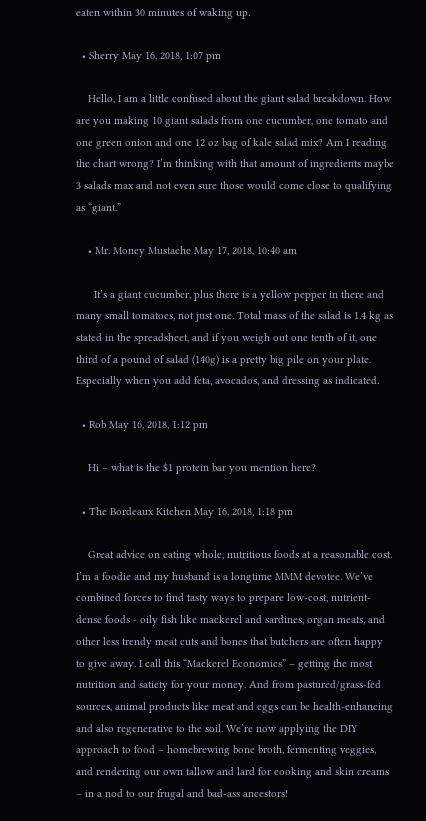eaten within 30 minutes of waking up.

  • Sherry May 16, 2018, 1:07 pm

    Hello, I am a little confused about the giant salad breakdown. How are you making 10 giant salads from one cucumber, one tomato and one green onion and one 12 oz bag of kale salad mix? Am I reading the chart wrong? I’m thinking with that amount of ingredients maybe 3 salads max and not even sure those would come close to qualifying as “giant.”

    • Mr. Money Mustache May 17, 2018, 10:40 am

      It’s a giant cucumber, plus there is a yellow pepper in there and many small tomatoes, not just one. Total mass of the salad is 1.4 kg as stated in the spreadsheet, and if you weigh out one tenth of it, one third of a pound of salad (140g) is a pretty big pile on your plate. Especially when you add feta, avocados, and dressing as indicated.

  • Rob May 16, 2018, 1:12 pm

    Hi – what is the $1 protein bar you mention here?

  • The Bordeaux Kitchen May 16, 2018, 1:18 pm

    Great advice on eating whole, nutritious foods at a reasonable cost. I’m a foodie and my husband is a longtime MMM devotee. We’ve combined forces to find tasty ways to prepare low-cost, nutrient-dense foods - oily fish like mackerel and sardines, organ meats, and other less trendy meat cuts and bones that butchers are often happy to give away. I call this “Mackerel Economics” – getting the most nutrition and satiety for your money. And from pastured/grass-fed sources, animal products like meat and eggs can be health-enhancing and also regenerative to the soil. We’re now applying the DIY approach to food – homebrewing bone broth, fermenting veggies, and rendering our own tallow and lard for cooking and skin creams – in a nod to our frugal and bad-ass ancestors!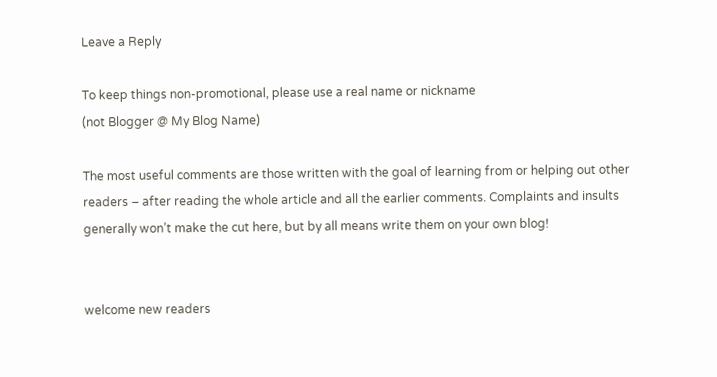Leave a Reply

To keep things non-promotional, please use a real name or nickname
(not Blogger @ My Blog Name)

The most useful comments are those written with the goal of learning from or helping out other readers – after reading the whole article and all the earlier comments. Complaints and insults generally won’t make the cut here, but by all means write them on your own blog!


welcome new readers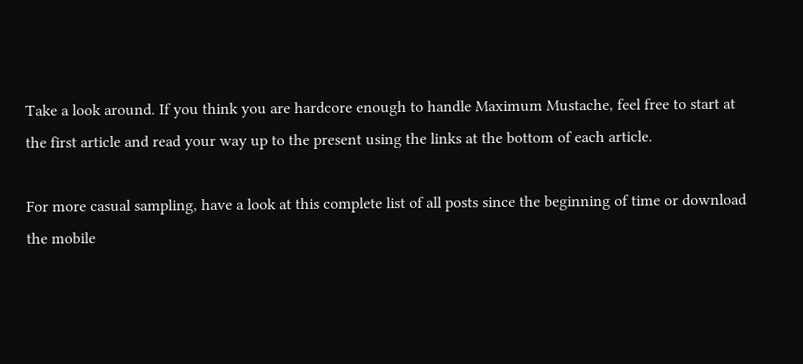Take a look around. If you think you are hardcore enough to handle Maximum Mustache, feel free to start at the first article and read your way up to the present using the links at the bottom of each article.

For more casual sampling, have a look at this complete list of all posts since the beginning of time or download the mobile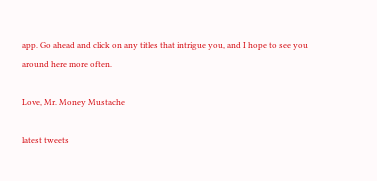app. Go ahead and click on any titles that intrigue you, and I hope to see you around here more often.

Love, Mr. Money Mustache

latest tweets